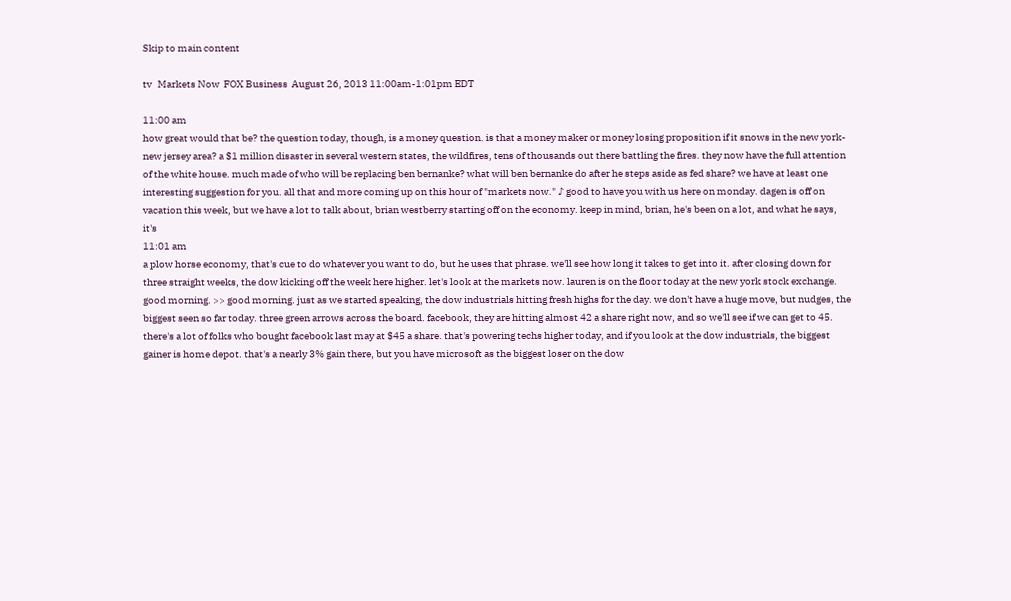Skip to main content

tv   Markets Now  FOX Business  August 26, 2013 11:00am-1:01pm EDT

11:00 am
how great would that be? the question today, though, is a money question. is that a money maker or money losing proposition if it snows in the new york-new jersey area? a $1 million disaster in several western states, the wildfires, tens of thousands out there battling the fires. they now have the full attention of the white house. much made of who will be replacing ben bernanke? what will ben bernanke do after he steps aside as fed share? we have at least one interesting suggestion for you. all that and more coming up on this hour of "markets now." ♪ good to have you with us here on monday. dagen is off on vacation this week, but we have a lot to talk about, brian westberry starting off on the economy. keep in mind, brian, he's been on a lot, and what he says, it's
11:01 am
a plow horse economy, that's cue to do whatever you want to do, but he uses that phrase. we'll see how long it takes to get into it. after closing down for three straight weeks, the dow kicking off the week here higher. let's look at the markets now. lauren is on the floor today at the new york stock exchange. good morning. >> good morning. just as we started speaking, the dow industrials hitting fresh highs for the day. we don't have a huge move, but nudges, the biggest seen so far today. three green arrows across the board. facebook, they are hitting almost 42 a share right now, and so we'll see if we can get to 45. there's a lot of folks who bought facebook last may at $45 a share. that's powering techs higher today, and if you look at the dow industrials, the biggest gainer is home depot. that's a nearly 3% gain there, but you have microsoft as the biggest loser on the dow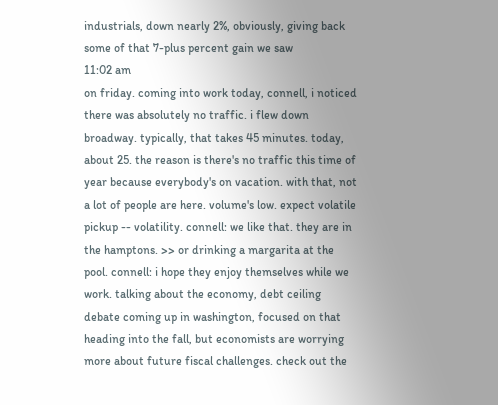industrials, down nearly 2%, obviously, giving back some of that 7-plus percent gain we saw
11:02 am
on friday. coming into work today, connell, i noticed there was absolutely no traffic. i flew down broadway. typically, that takes 45 minutes. today, about 25. the reason is there's no traffic this time of year because everybody's on vacation. with that, not a lot of people are here. volume's low. expect volatile pickup -- volatility. connell: we like that. they are in the hamptons. >> or drinking a margarita at the pool. connell: i hope they enjoy themselves while we work. talking about the economy, debt ceiling debate coming up in washington, focused on that heading into the fall, but economists are worrying more about future fiscal challenges. check out the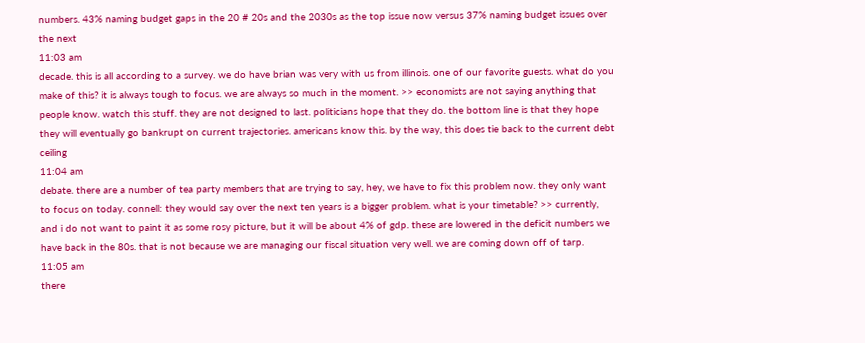numbers. 43% naming budget gaps in the 20 # 20s and the 2030s as the top issue now versus 37% naming budget issues over the next
11:03 am
decade. this is all according to a survey. we do have brian was very with us from illinois. one of our favorite guests. what do you make of this? it is always tough to focus. we are always so much in the moment. >> economists are not saying anything that people know. watch this stuff. they are not designed to last. politicians hope that they do. the bottom line is that they hope they will eventually go bankrupt on current trajectories. americans know this. by the way, this does tie back to the current debt ceiling
11:04 am
debate. there are a number of tea party members that are trying to say, hey, we have to fix this problem now. they only want to focus on today. connell: they would say over the next ten years is a bigger problem. what is your timetable? >> currently, and i do not want to paint it as some rosy picture, but it will be about 4% of gdp. these are lowered in the deficit numbers we have back in the 80s. that is not because we are managing our fiscal situation very well. we are coming down off of tarp.
11:05 am
there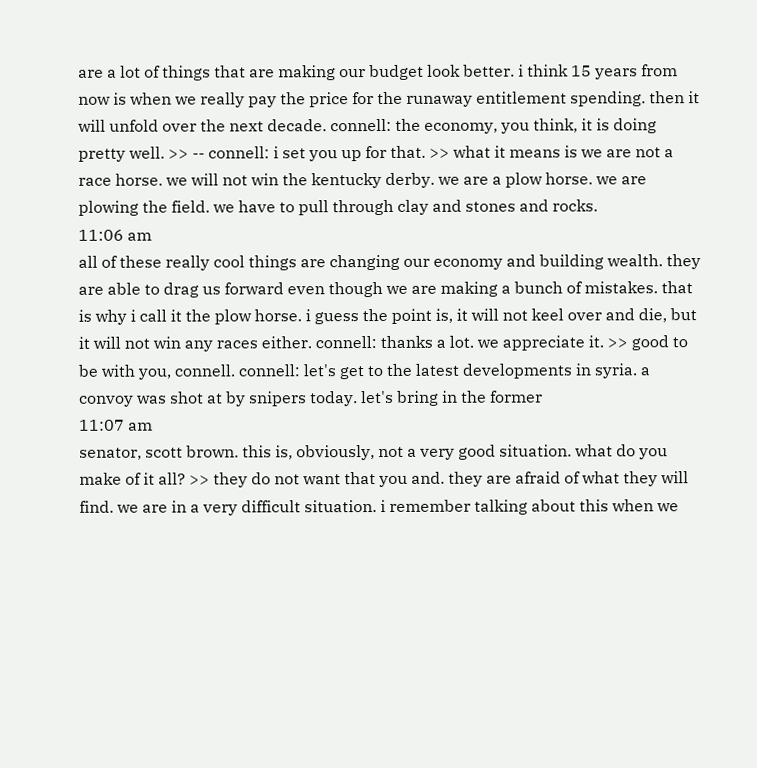are a lot of things that are making our budget look better. i think 15 years from now is when we really pay the price for the runaway entitlement spending. then it will unfold over the next decade. connell: the economy, you think, it is doing pretty well. >> -- connell: i set you up for that. >> what it means is we are not a race horse. we will not win the kentucky derby. we are a plow horse. we are plowing the field. we have to pull through clay and stones and rocks.
11:06 am
all of these really cool things are changing our economy and building wealth. they are able to drag us forward even though we are making a bunch of mistakes. that is why i call it the plow horse. i guess the point is, it will not keel over and die, but it will not win any races either. connell: thanks a lot. we appreciate it. >> good to be with you, connell. connell: let's get to the latest developments in syria. a convoy was shot at by snipers today. let's bring in the former
11:07 am
senator, scott brown. this is, obviously, not a very good situation. what do you make of it all? >> they do not want that you and. they are afraid of what they will find. we are in a very difficult situation. i remember talking about this when we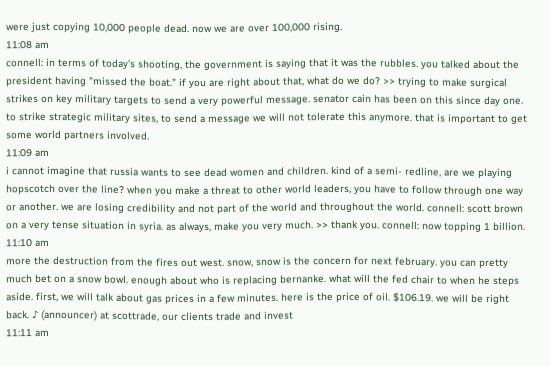were just copying 10,000 people dead. now we are over 100,000 rising.
11:08 am
connell: in terms of today's shooting, the government is saying that it was the rubbles. you talked about the president having "missed the boat." if you are right about that, what do we do? >> trying to make surgical strikes on key military targets to send a very powerful message. senator cain has been on this since day one. to strike strategic military sites, to send a message we will not tolerate this anymore. that is important to get some world partners involved.
11:09 am
i cannot imagine that russia wants to see dead women and children. kind of a semi- redline, are we playing hopscotch over the line? when you make a threat to other world leaders, you have to follow through one way or another. we are losing credibility and not part of the world and throughout the world. connell: scott brown on a very tense situation in syria. as always, make you very much. >> thank you. connell: now topping 1 billion.
11:10 am
more the destruction from the fires out west. snow, snow is the concern for next february. you can pretty much bet on a snow bowl. enough about who is replacing bernanke. what will the fed chair to when he steps aside. first, we will talk about gas prices in a few minutes. here is the price of oil. $106.19. we will be right back. ♪ (announcer) at scottrade, our clients trade and invest
11:11 am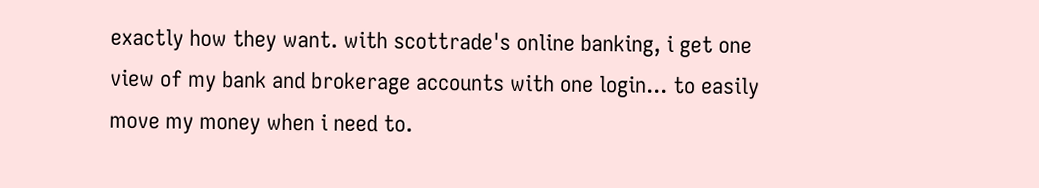exactly how they want. with scottrade's online banking, i get one view of my bank and brokerage accounts with one login... to easily move my money when i need to.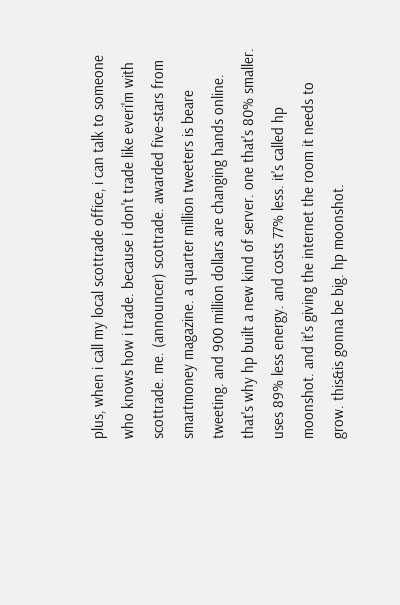plus, when i call my local scottrade office, i can talk to someone who knows how i trade. because i don't trade like everi'm with scottrade. me. (announcer) scottrade. awarded five-stars from smartmoney magazine. a quarter million tweeters is beare tweeting. and 900 million dollars are changing hands online. that's why hp built a new kind of server. one that's 80% smaller. uses 89% less energy. and costs 77% less. it's called hp moonshot. and it's giving the internet the room it needs to grow. this&is gonna be big. hp moonshot.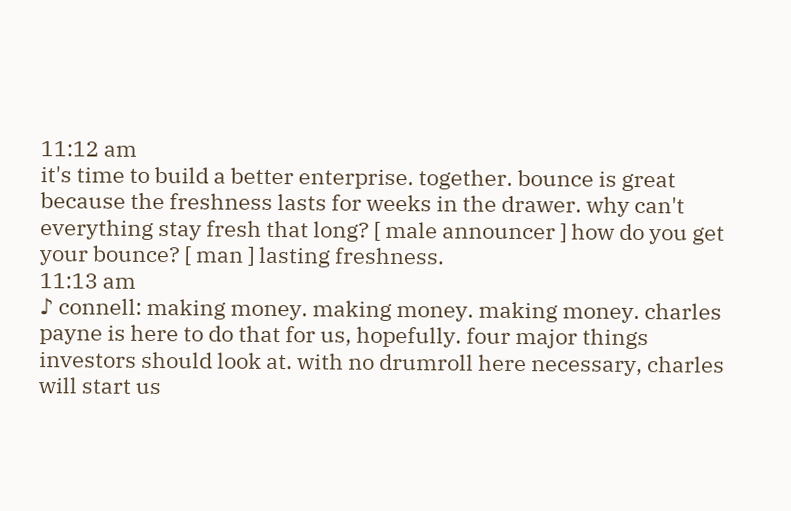11:12 am
it's time to build a better enterprise. together. bounce is great because the freshness lasts for weeks in the drawer. why can't everything stay fresh that long? [ male announcer ] how do you get your bounce? [ man ] lasting freshness.
11:13 am
♪ connell: making money. making money. making money. charles payne is here to do that for us, hopefully. four major things investors should look at. with no drumroll here necessary, charles will start us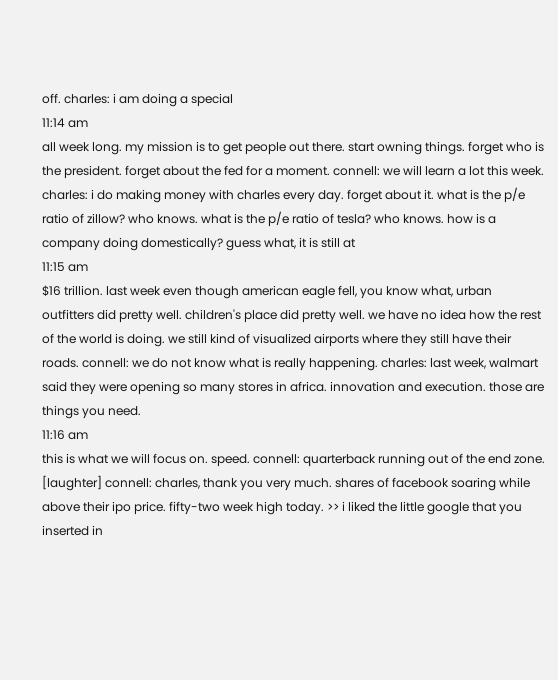off. charles: i am doing a special
11:14 am
all week long. my mission is to get people out there. start owning things. forget who is the president. forget about the fed for a moment. connell: we will learn a lot this week. charles: i do making money with charles every day. forget about it. what is the p/e ratio of zillow? who knows. what is the p/e ratio of tesla? who knows. how is a company doing domestically? guess what, it is still at
11:15 am
$16 trillion. last week even though american eagle fell, you know what, urban outfitters did pretty well. children's place did pretty well. we have no idea how the rest of the world is doing. we still kind of visualized airports where they still have their roads. connell: we do not know what is really happening. charles: last week, walmart said they were opening so many stores in africa. innovation and execution. those are things you need.
11:16 am
this is what we will focus on. speed. connell: quarterback running out of the end zone. [laughter] connell: charles, thank you very much. shares of facebook soaring while above their ipo price. fifty-two week high today. >> i liked the little google that you inserted in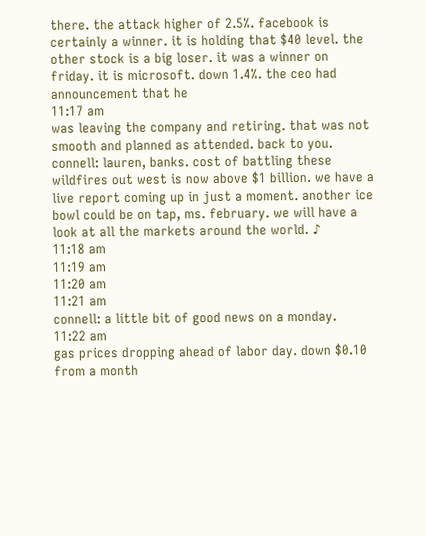there. the attack higher of 2.5%. facebook is certainly a winner. it is holding that $40 level. the other stock is a big loser. it was a winner on friday. it is microsoft. down 1.4%. the ceo had announcement that he
11:17 am
was leaving the company and retiring. that was not smooth and planned as attended. back to you. connell: lauren, banks. cost of battling these wildfires out west is now above $1 billion. we have a live report coming up in just a moment. another ice bowl could be on tap, ms. february. we will have a look at all the markets around the world. ♪
11:18 am
11:19 am
11:20 am
11:21 am
connell: a little bit of good news on a monday.
11:22 am
gas prices dropping ahead of labor day. down $0.10 from a month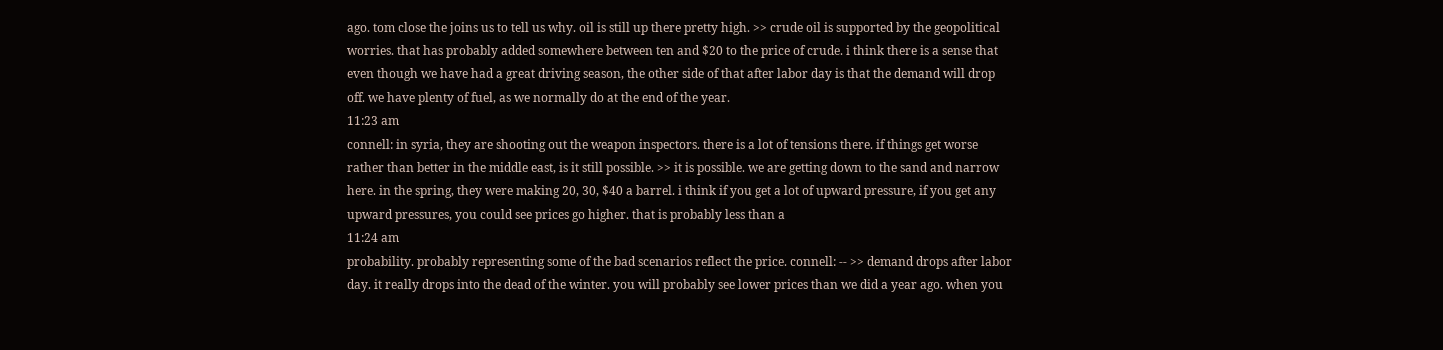ago. tom close the joins us to tell us why. oil is still up there pretty high. >> crude oil is supported by the geopolitical worries. that has probably added somewhere between ten and $20 to the price of crude. i think there is a sense that even though we have had a great driving season, the other side of that after labor day is that the demand will drop off. we have plenty of fuel, as we normally do at the end of the year.
11:23 am
connell: in syria, they are shooting out the weapon inspectors. there is a lot of tensions there. if things get worse rather than better in the middle east, is it still possible. >> it is possible. we are getting down to the sand and narrow here. in the spring, they were making 20, 30, $40 a barrel. i think if you get a lot of upward pressure, if you get any upward pressures, you could see prices go higher. that is probably less than a
11:24 am
probability. probably representing some of the bad scenarios reflect the price. connell: -- >> demand drops after labor day. it really drops into the dead of the winter. you will probably see lower prices than we did a year ago. when you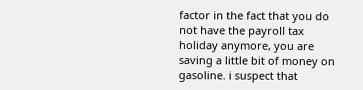factor in the fact that you do not have the payroll tax holiday anymore, you are saving a little bit of money on gasoline. i suspect that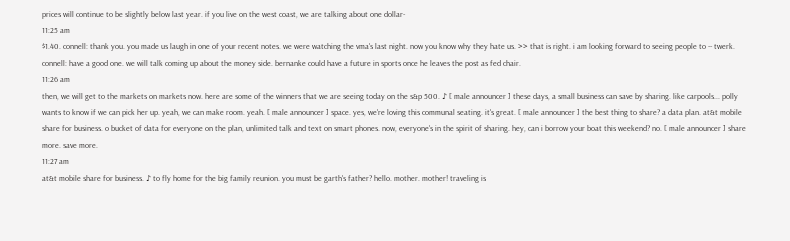prices will continue to be slightly below last year. if you live on the west coast, we are talking about one dollar-
11:25 am
$1.40. connell: thank you. you made us laugh in one of your recent notes. we were watching the vma's last night. now you know why they hate us. >> that is right. i am looking forward to seeing people to -- twerk. connell: have a good one. we will talk coming up about the money side. bernanke could have a future in sports once he leaves the post as fed chair.
11:26 am
then, we will get to the markets on markets now. here are some of the winners that we are seeing today on the s&p 500. ♪ [ male announcer ] these days, a small business can save by sharing. like carpools... polly wants to know if we can pick her up. yeah, we can make room. yeah. [ male announcer ] space. yes, we're loving this communal seating. it's great. [ male announcer ] the best thing to share? a data plan. at&t mobile share for business. o bucket of data for everyone on the plan, unlimited talk and text on smart phones. now, everyone's in the spirit of sharing. hey, can i borrow your boat this weekend? no. [ male announcer ] share more. save more.
11:27 am
at&t mobile share for business. ♪ to fly home for the big family reunion. you must be garth's father? hello. mother. mother! traveling is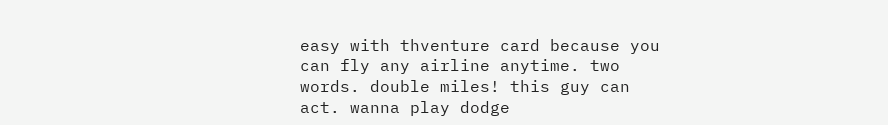easy with thventure card because you can fly any airline anytime. two words. double miles! this guy can act. wanna play dodge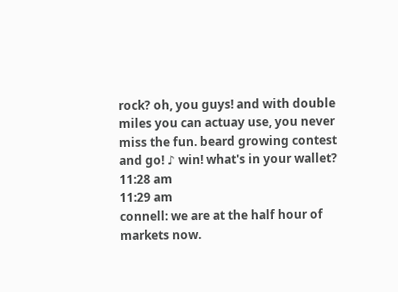rock? oh, you guys! and with double miles you can actuay use, you never miss the fun. beard growing contest and go! ♪ win! what's in your wallet?
11:28 am
11:29 am
connell: we are at the half hour of markets now.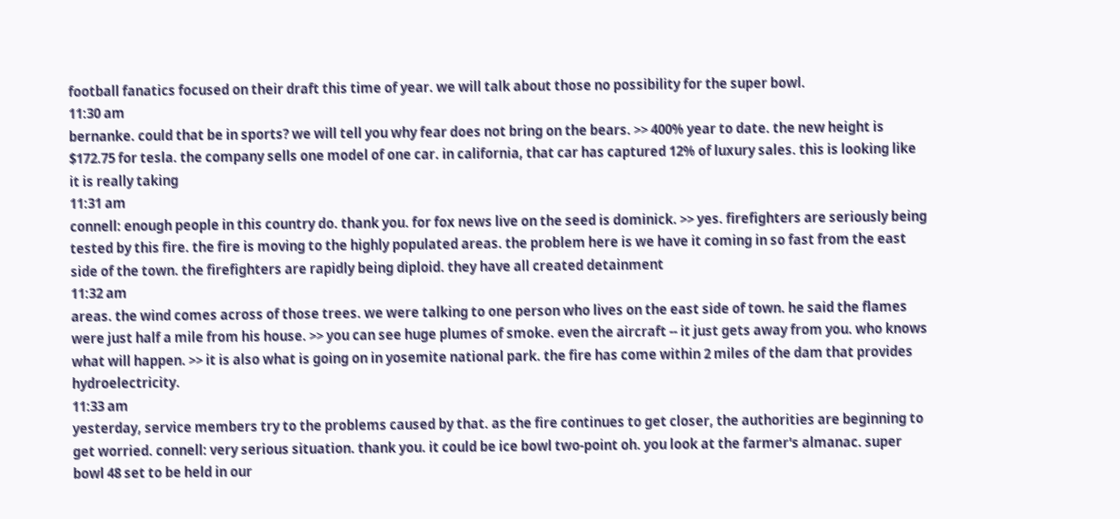football fanatics focused on their draft this time of year. we will talk about those no possibility for the super bowl.
11:30 am
bernanke. could that be in sports? we will tell you why fear does not bring on the bears. >> 400% year to date. the new height is $172.75 for tesla. the company sells one model of one car. in california, that car has captured 12% of luxury sales. this is looking like it is really taking
11:31 am
connell: enough people in this country do. thank you. for fox news live on the seed is dominick. >> yes. firefighters are seriously being tested by this fire. the fire is moving to the highly populated areas. the problem here is we have it coming in so fast from the east side of the town. the firefighters are rapidly being diploid. they have all created detainment
11:32 am
areas. the wind comes across of those trees. we were talking to one person who lives on the east side of town. he said the flames were just half a mile from his house. >> you can see huge plumes of smoke. even the aircraft -- it just gets away from you. who knows what will happen. >> it is also what is going on in yosemite national park. the fire has come within 2 miles of the dam that provides hydroelectricity.
11:33 am
yesterday, service members try to the problems caused by that. as the fire continues to get closer, the authorities are beginning to get worried. connell: very serious situation. thank you. it could be ice bowl two-point oh. you look at the farmer's almanac. super bowl 48 set to be held in our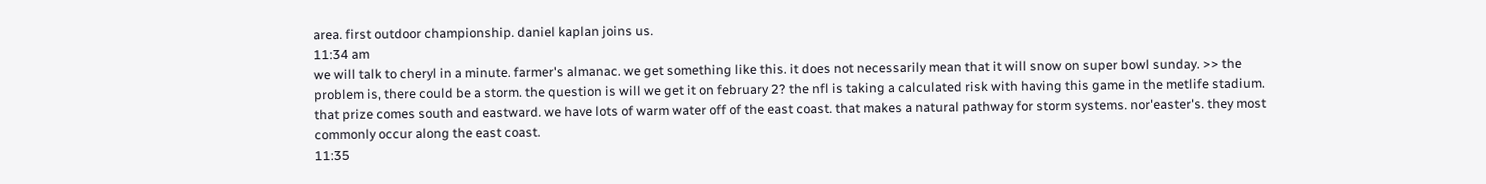area. first outdoor championship. daniel kaplan joins us.
11:34 am
we will talk to cheryl in a minute. farmer's almanac. we get something like this. it does not necessarily mean that it will snow on super bowl sunday. >> the problem is, there could be a storm. the question is will we get it on february 2? the nfl is taking a calculated risk with having this game in the metlife stadium. that prize comes south and eastward. we have lots of warm water off of the east coast. that makes a natural pathway for storm systems. nor'easter's. they most commonly occur along the east coast.
11:35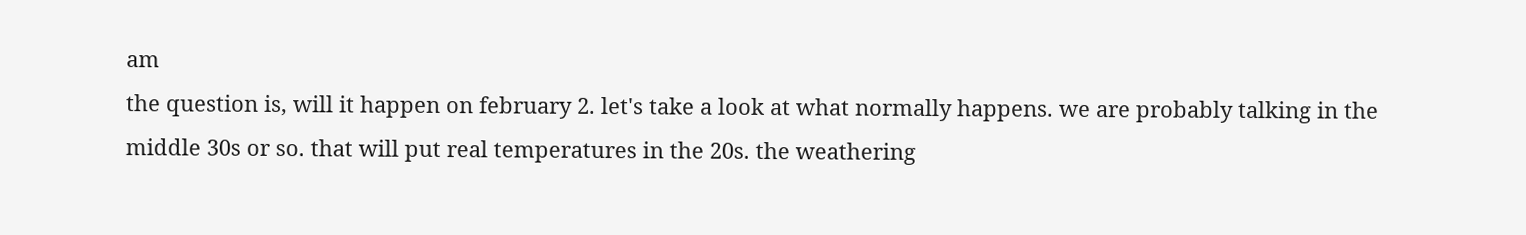am
the question is, will it happen on february 2. let's take a look at what normally happens. we are probably talking in the middle 30s or so. that will put real temperatures in the 20s. the weathering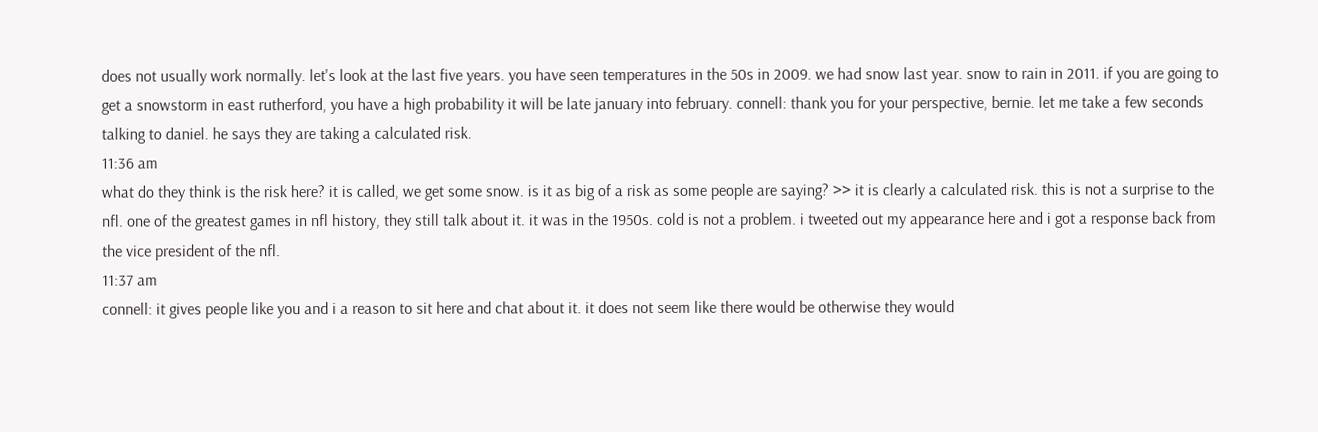does not usually work normally. let's look at the last five years. you have seen temperatures in the 50s in 2009. we had snow last year. snow to rain in 2011. if you are going to get a snowstorm in east rutherford, you have a high probability it will be late january into february. connell: thank you for your perspective, bernie. let me take a few seconds talking to daniel. he says they are taking a calculated risk.
11:36 am
what do they think is the risk here? it is called, we get some snow. is it as big of a risk as some people are saying? >> it is clearly a calculated risk. this is not a surprise to the nfl. one of the greatest games in nfl history, they still talk about it. it was in the 1950s. cold is not a problem. i tweeted out my appearance here and i got a response back from the vice president of the nfl.
11:37 am
connell: it gives people like you and i a reason to sit here and chat about it. it does not seem like there would be otherwise they would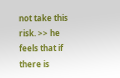not take this risk. >> he feels that if there is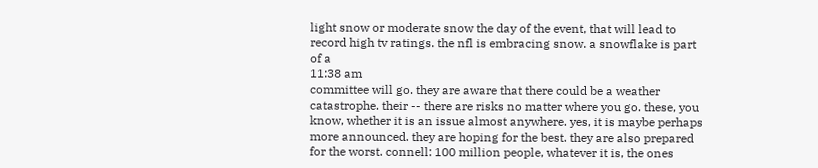light snow or moderate snow the day of the event, that will lead to record high tv ratings. the nfl is embracing snow. a snowflake is part of a
11:38 am
committee will go. they are aware that there could be a weather catastrophe. their -- there are risks no matter where you go. these, you know, whether it is an issue almost anywhere. yes, it is maybe perhaps more announced. they are hoping for the best. they are also prepared for the worst. connell: 100 million people, whatever it is, the ones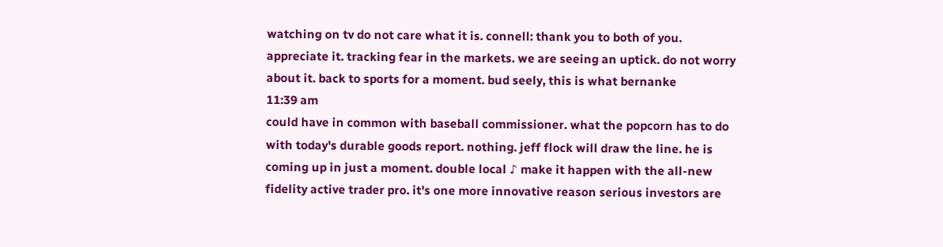watching on tv do not care what it is. connell: thank you to both of you. appreciate it. tracking fear in the markets. we are seeing an uptick. do not worry about it. back to sports for a moment. bud seely, this is what bernanke
11:39 am
could have in common with baseball commissioner. what the popcorn has to do with today's durable goods report. nothing. jeff flock will draw the line. he is coming up in just a moment. double local ♪ make it happen with the all-new fidelity active trader pro. it's one more innovative reason serious investors are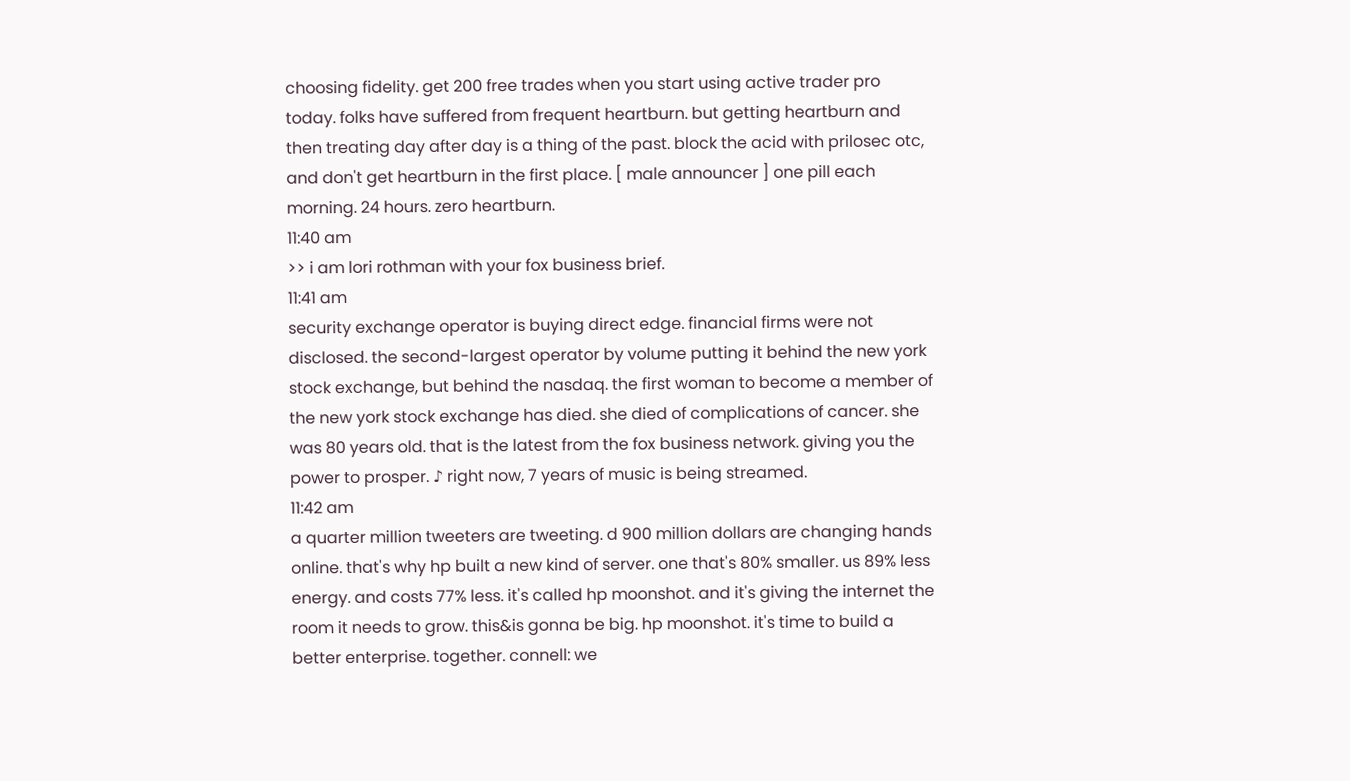choosing fidelity. get 200 free trades when you start using active trader pro today. folks have suffered from frequent heartburn. but getting heartburn and then treating day after day is a thing of the past. block the acid with prilosec otc, and don't get heartburn in the first place. [ male announcer ] one pill each morning. 24 hours. zero heartburn.
11:40 am
>> i am lori rothman with your fox business brief.
11:41 am
security exchange operator is buying direct edge. financial firms were not disclosed. the second-largest operator by volume putting it behind the new york stock exchange, but behind the nasdaq. the first woman to become a member of the new york stock exchange has died. she died of complications of cancer. she was 80 years old. that is the latest from the fox business network. giving you the power to prosper. ♪ right now, 7 years of music is being streamed.
11:42 am
a quarter million tweeters are tweeting. d 900 million dollars are changing hands online. that's why hp built a new kind of server. one that's 80% smaller. us 89% less energy. and costs 77% less. it's called hp moonshot. and it's giving the internet the room it needs to grow. this&is gonna be big. hp moonshot. it's time to build a better enterprise. together. connell: we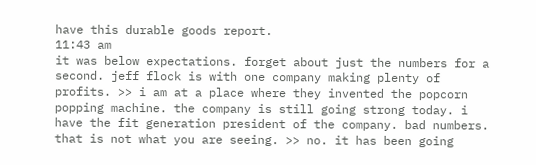have this durable goods report.
11:43 am
it was below expectations. forget about just the numbers for a second. jeff flock is with one company making plenty of profits. >> i am at a place where they invented the popcorn popping machine. the company is still going strong today. i have the fit generation president of the company. bad numbers. that is not what you are seeing. >> no. it has been going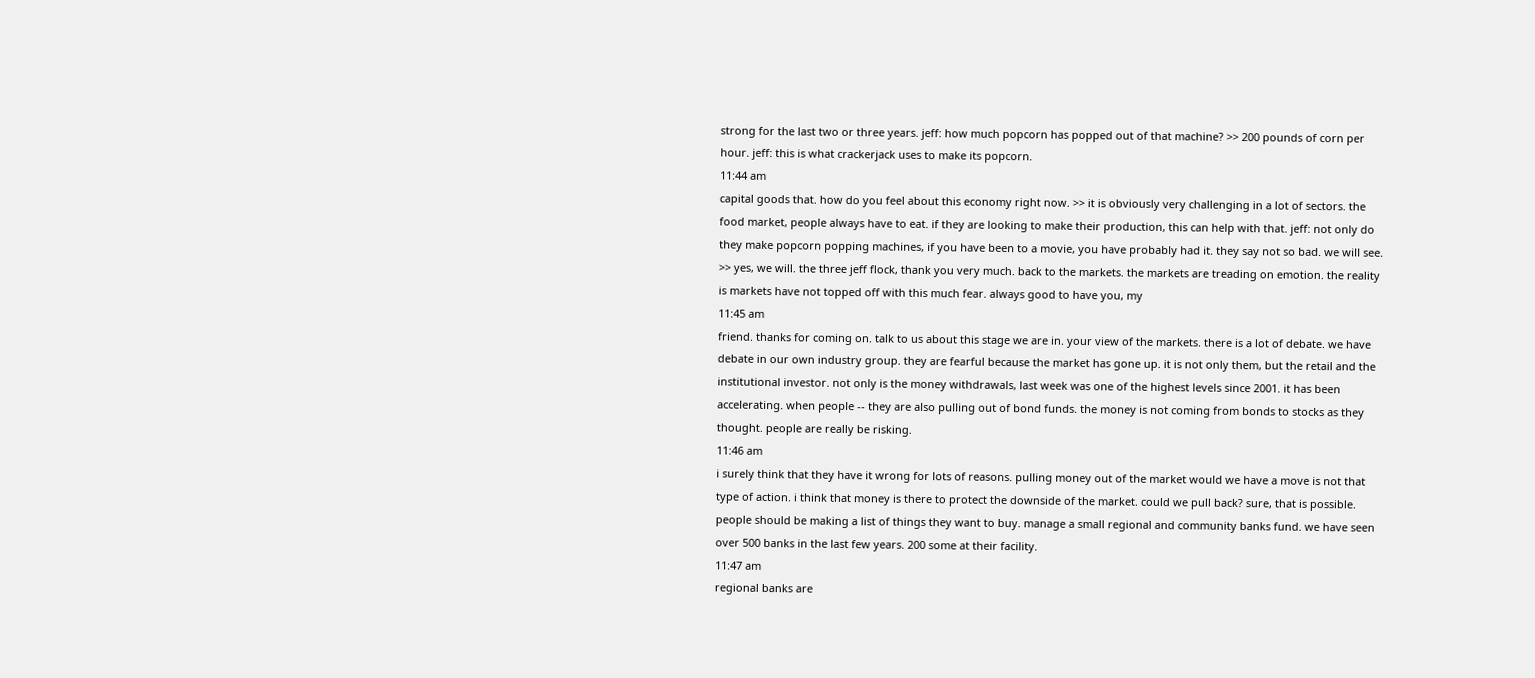strong for the last two or three years. jeff: how much popcorn has popped out of that machine? >> 200 pounds of corn per hour. jeff: this is what crackerjack uses to make its popcorn.
11:44 am
capital goods that. how do you feel about this economy right now. >> it is obviously very challenging in a lot of sectors. the food market, people always have to eat. if they are looking to make their production, this can help with that. jeff: not only do they make popcorn popping machines, if you have been to a movie, you have probably had it. they say not so bad. we will see. >> yes, we will. the three jeff flock, thank you very much. back to the markets. the markets are treading on emotion. the reality is markets have not topped off with this much fear. always good to have you, my
11:45 am
friend. thanks for coming on. talk to us about this stage we are in. your view of the markets. there is a lot of debate. we have debate in our own industry group. they are fearful because the market has gone up. it is not only them, but the retail and the institutional investor. not only is the money withdrawals, last week was one of the highest levels since 2001. it has been accelerating. when people -- they are also pulling out of bond funds. the money is not coming from bonds to stocks as they thought. people are really be risking.
11:46 am
i surely think that they have it wrong for lots of reasons. pulling money out of the market would we have a move is not that type of action. i think that money is there to protect the downside of the market. could we pull back? sure, that is possible. people should be making a list of things they want to buy. manage a small regional and community banks fund. we have seen over 500 banks in the last few years. 200 some at their facility.
11:47 am
regional banks are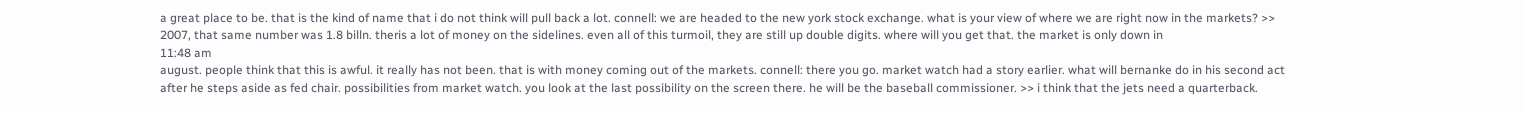a great place to be. that is the kind of name that i do not think will pull back a lot. connell: we are headed to the new york stock exchange. what is your view of where we are right now in the markets? >> 2007, that same number was 1.8 billn. theris a lot of money on the sidelines. even all of this turmoil, they are still up double digits. where will you get that. the market is only down in
11:48 am
august. people think that this is awful. it really has not been. that is with money coming out of the markets. connell: there you go. market watch had a story earlier. what will bernanke do in his second act after he steps aside as fed chair. possibilities from market watch. you look at the last possibility on the screen there. he will be the baseball commissioner. >> i think that the jets need a quarterback.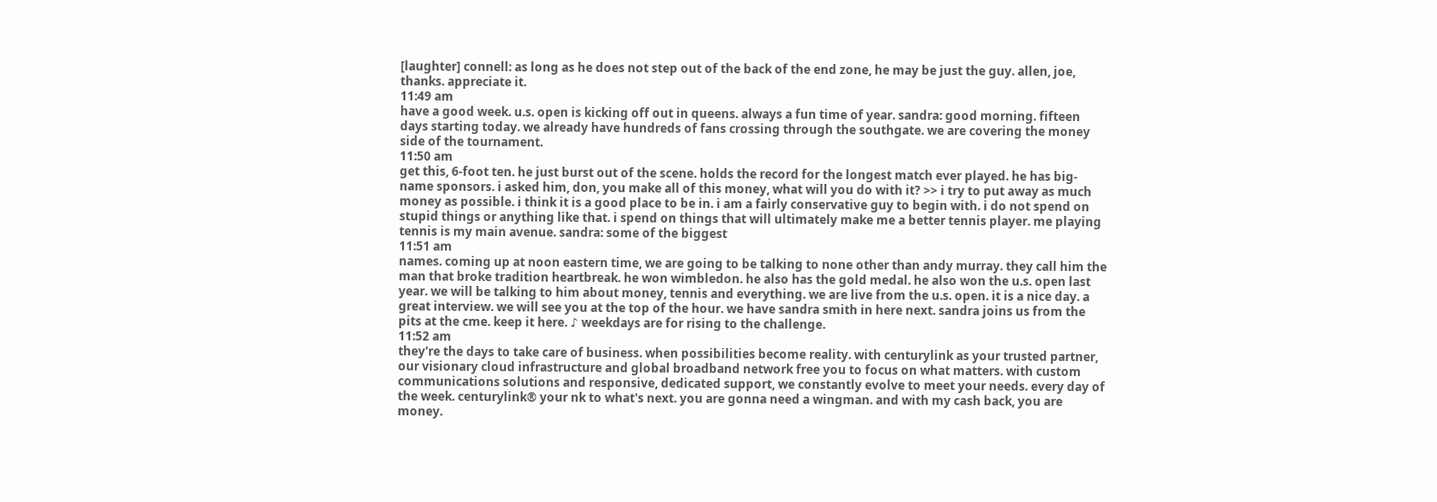[laughter] connell: as long as he does not step out of the back of the end zone, he may be just the guy. allen, joe, thanks. appreciate it.
11:49 am
have a good week. u.s. open is kicking off out in queens. always a fun time of year. sandra: good morning. fifteen days starting today. we already have hundreds of fans crossing through the southgate. we are covering the money side of the tournament.
11:50 am
get this, 6-foot ten. he just burst out of the scene. holds the record for the longest match ever played. he has big-name sponsors. i asked him, don, you make all of this money, what will you do with it? >> i try to put away as much money as possible. i think it is a good place to be in. i am a fairly conservative guy to begin with. i do not spend on stupid things or anything like that. i spend on things that will ultimately make me a better tennis player. me playing tennis is my main avenue. sandra: some of the biggest
11:51 am
names. coming up at noon eastern time, we are going to be talking to none other than andy murray. they call him the man that broke tradition heartbreak. he won wimbledon. he also has the gold medal. he also won the u.s. open last year. we will be talking to him about money, tennis and everything. we are live from the u.s. open. it is a nice day. a great interview. we will see you at the top of the hour. we have sandra smith in here next. sandra joins us from the pits at the cme. keep it here. ♪ weekdays are for rising to the challenge.
11:52 am
they're the days to take care of business. when possibilities become reality. with centurylink as your trusted partner, our visionary cloud infrastructure and global broadband network free you to focus on what matters. with custom communications solutions and responsive, dedicated support, we constantly evolve to meet your needs. every day of the week. centurylink® your nk to what's next. you are gonna need a wingman. and with my cash back, you are money.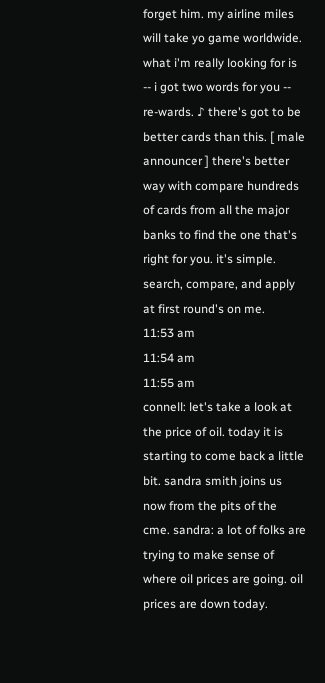forget him. my airline miles will take yo game worldwide. what i'm really looking for is -- i got two words for you -- re-wards. ♪ there's got to be better cards than this. [ male announcer ] there's better way with compare hundreds of cards from all the major banks to find the one that's right for you. it's simple. search, compare, and apply at first round's on me.
11:53 am
11:54 am
11:55 am
connell: let's take a look at the price of oil. today it is starting to come back a little bit. sandra smith joins us now from the pits of the cme. sandra: a lot of folks are trying to make sense of where oil prices are going. oil prices are down today.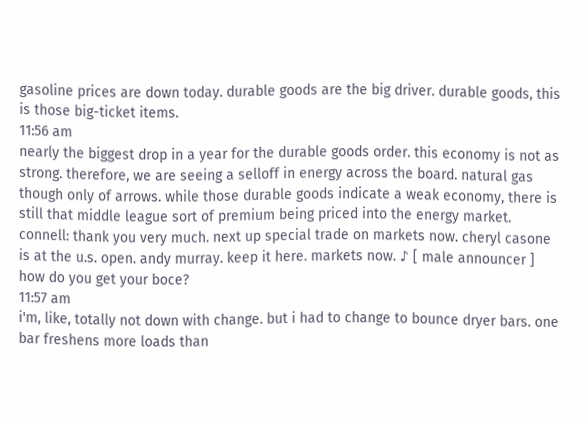gasoline prices are down today. durable goods are the big driver. durable goods, this is those big-ticket items.
11:56 am
nearly the biggest drop in a year for the durable goods order. this economy is not as strong. therefore, we are seeing a selloff in energy across the board. natural gas though only of arrows. while those durable goods indicate a weak economy, there is still that middle league sort of premium being priced into the energy market. connell: thank you very much. next up special trade on markets now. cheryl casone is at the u.s. open. andy murray. keep it here. markets now. ♪ [ male announcer ] how do you get your boce?
11:57 am
i'm, like, totally not down with change. but i had to change to bounce dryer bars. one bar freshens more loads than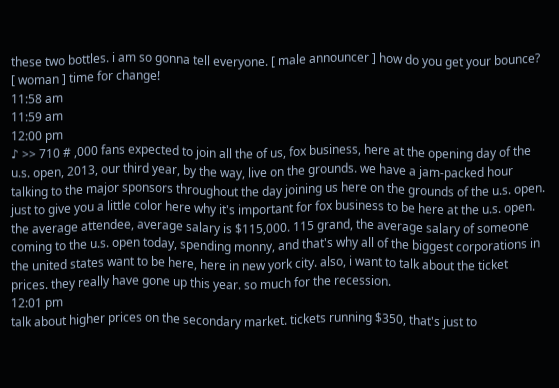these two bottles. i am so gonna tell everyone. [ male announcer ] how do you get your bounce? [ woman ] time for change!
11:58 am
11:59 am
12:00 pm
♪ >> 710 # ,000 fans expected to join all the of us, fox business, here at the opening day of the u.s. open, 2013, our third year, by the way, live on the grounds. we have a jam-packed hour talking to the major sponsors throughout the day joining us here on the grounds of the u.s. open. just to give you a little color here why it's important for fox business to be here at the u.s. open. the average attendee, average salary is $115,000. 115 grand, the average salary of someone coming to the u.s. open today, spending monny, and that's why all of the biggest corporations in the united states want to be here, here in new york city. also, i want to talk about the ticket prices. they really have gone up this year. so much for the recession.
12:01 pm
talk about higher prices on the secondary market. tickets running $350, that's just to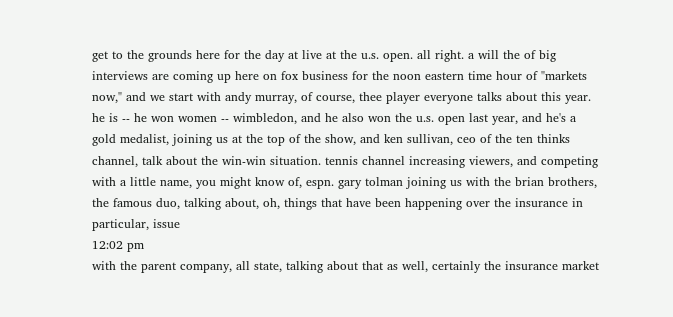get to the grounds here for the day at live at the u.s. open. all right. a will the of big interviews are coming up here on fox business for the noon eastern time hour of "markets now," and we start with andy murray, of course, thee player everyone talks about this year. he is -- he won women -- wimbledon, and he also won the u.s. open last year, and he's a gold medalist, joining us at the top of the show, and ken sullivan, ceo of the ten thinks channel, talk about the win-win situation. tennis channel increasing viewers, and competing with a little name, you might know of, espn. gary tolman joining us with the brian brothers, the famous duo, talking about, oh, things that have been happening over the insurance in particular, issue
12:02 pm
with the parent company, all state, talking about that as well, certainly the insurance market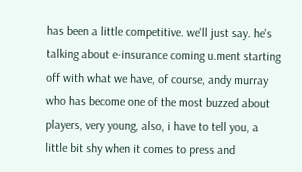has been a little competitive. we'll just say. he's talking about e-insurance coming u.ment starting off with what we have, of course, andy murray who has become one of the most buzzed about players, very young, also, i have to tell you, a little bit shy when it comes to press and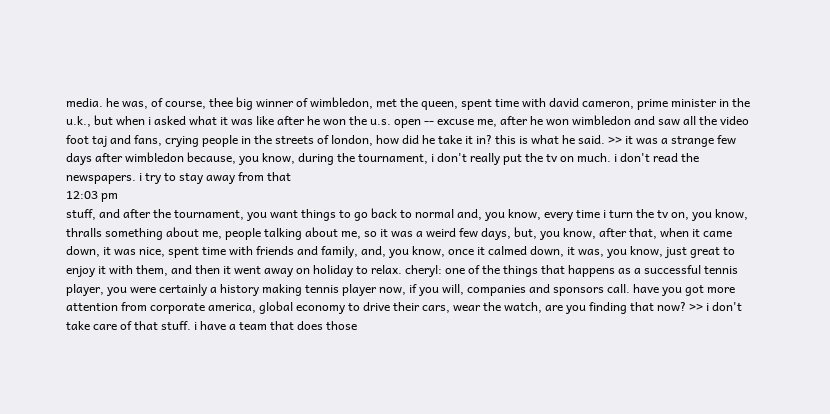media. he was, of course, thee big winner of wimbledon, met the queen, spent time with david cameron, prime minister in the u.k., but when i asked what it was like after he won the u.s. open -- excuse me, after he won wimbledon and saw all the video foot taj and fans, crying people in the streets of london, how did he take it in? this is what he said. >> it was a strange few days after wimbledon because, you know, during the tournament, i don't really put the tv on much. i don't read the newspapers. i try to stay away from that
12:03 pm
stuff, and after the tournament, you want things to go back to normal and, you know, every time i turn the tv on, you know, thralls something about me, people talking about me, so it was a weird few days, but, you know, after that, when it came down, it was nice, spent time with friends and family, and, you know, once it calmed down, it was, you know, just great to enjoy it with them, and then it went away on holiday to relax. cheryl: one of the things that happens as a successful tennis player, you were certainly a history making tennis player now, if you will, companies and sponsors call. have you got more attention from corporate america, global economy to drive their cars, wear the watch, are you finding that now? >> i don't take care of that stuff. i have a team that does those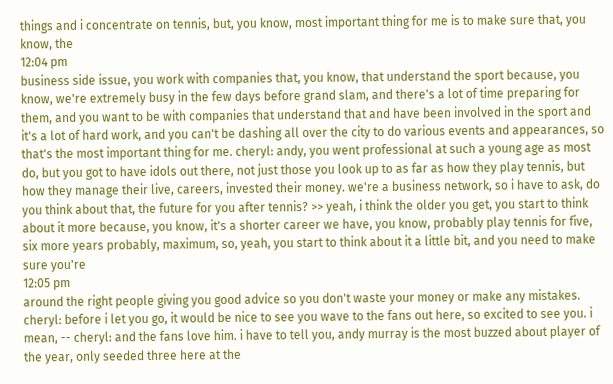things and i concentrate on tennis, but, you know, most important thing for me is to make sure that, you know, the
12:04 pm
business side issue, you work with companies that, you know, that understand the sport because, you know, we're extremely busy in the few days before grand slam, and there's a lot of time preparing for them, and you want to be with companies that understand that and have been involved in the sport and it's a lot of hard work, and you can't be dashing all over the city to do various events and appearances, so that's the most important thing for me. cheryl: andy, you went professional at such a young age as most do, but you got to have idols out there, not just those you look up to as far as how they play tennis, but how they manage their live, careers, invested their money. we're a business network, so i have to ask, do you think about that, the future for you after tennis? >> yeah, i think the older you get, you start to think about it more because, you know, it's a shorter career we have, you know, probably play tennis for five, six more years probably, maximum, so, yeah, you start to think about it a little bit, and you need to make sure you're
12:05 pm
around the right people giving you good advice so you don't waste your money or make any mistakes. cheryl: before i let you go, it would be nice to see you wave to the fans out here, so excited to see you. i mean, -- cheryl: and the fans love him. i have to tell you, andy murray is the most buzzed about player of the year, only seeded three here at the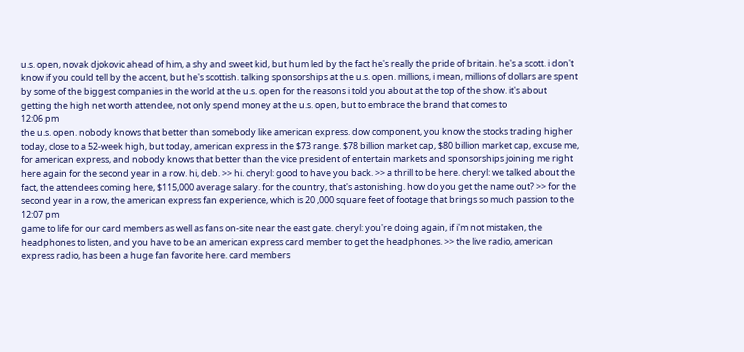u.s. open, novak djokovic ahead of him, a shy and sweet kid, but hum led by the fact he's really the pride of britain. he's a scott. i don't know if you could tell by the accent, but he's scottish. talking sponsorships at the u.s. open. millions, i mean, millions of dollars are spent by some of the biggest companies in the world at the u.s. open for the reasons i told you about at the top of the show. it's about getting the high net worth attendee, not only spend money at the u.s. open, but to embrace the brand that comes to
12:06 pm
the u.s. open. nobody knows that better than somebody like american express. dow component, you know the stocks trading higher today, close to a 52-week high, but today, american express in the $73 range. $78 billion market cap, $80 billion market cap, excuse me, for american express, and nobody knows that better than the vice president of entertain markets and sponsorships joining me right here again for the second year in a row. hi, deb. >> hi. cheryl: good to have you back. >> a thrill to be here. cheryl: we talked about the fact, the attendees coming here, $115,000 average salary. for the country, that's astonishing. how do you get the name out? >> for the second year in a row, the american express fan experience, which is 20 ,000 square feet of footage that brings so much passion to the
12:07 pm
game to life for our card members as well as fans on-site near the east gate. cheryl: you're doing again, if i'm not mistaken, the headphones to listen, and you have to be an american express card member to get the headphones. >> the live radio, american express radio, has been a huge fan favorite here. card members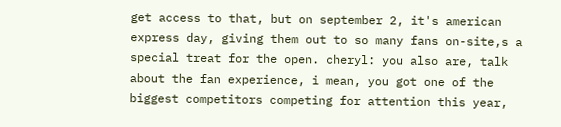get access to that, but on september 2, it's american express day, giving them out to so many fans on-site,s a special treat for the open. cheryl: you also are, talk about the fan experience, i mean, you got one of the biggest competitors competing for attention this year,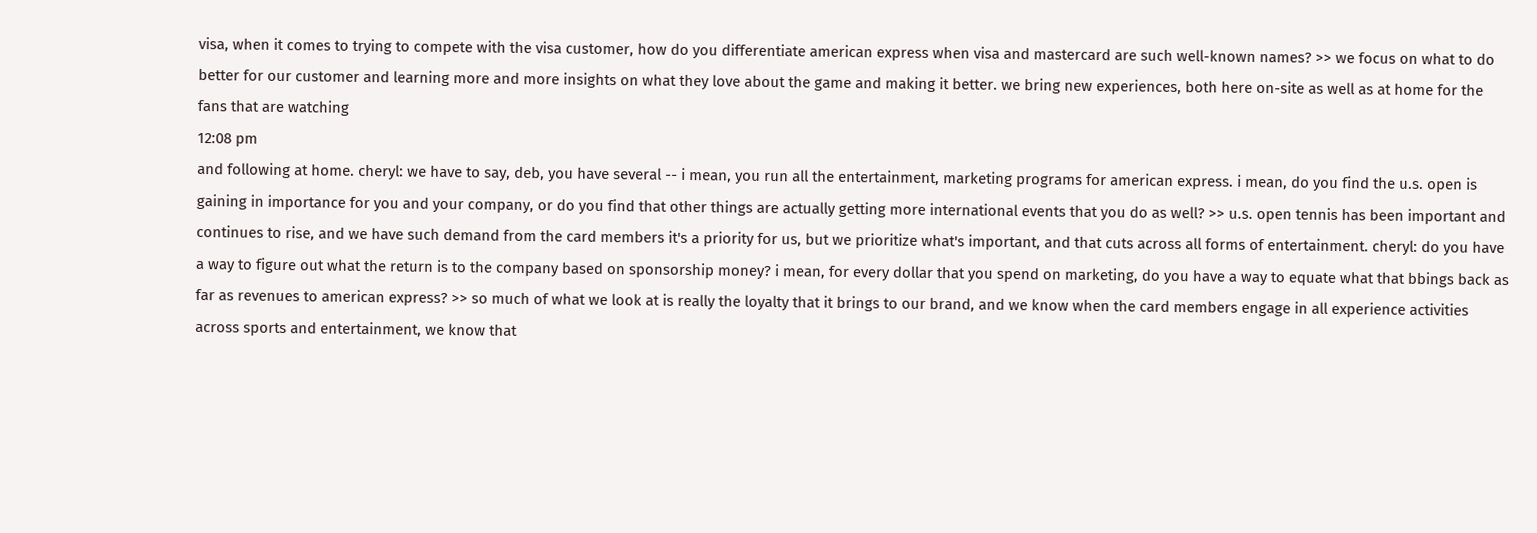visa, when it comes to trying to compete with the visa customer, how do you differentiate american express when visa and mastercard are such well-known names? >> we focus on what to do better for our customer and learning more and more insights on what they love about the game and making it better. we bring new experiences, both here on-site as well as at home for the fans that are watching
12:08 pm
and following at home. cheryl: we have to say, deb, you have several -- i mean, you run all the entertainment, marketing programs for american express. i mean, do you find the u.s. open is gaining in importance for you and your company, or do you find that other things are actually getting more international events that you do as well? >> u.s. open tennis has been important and continues to rise, and we have such demand from the card members it's a priority for us, but we prioritize what's important, and that cuts across all forms of entertainment. cheryl: do you have a way to figure out what the return is to the company based on sponsorship money? i mean, for every dollar that you spend on marketing, do you have a way to equate what that bbings back as far as revenues to american express? >> so much of what we look at is really the loyalty that it brings to our brand, and we know when the card members engage in all experience activities across sports and entertainment, we know that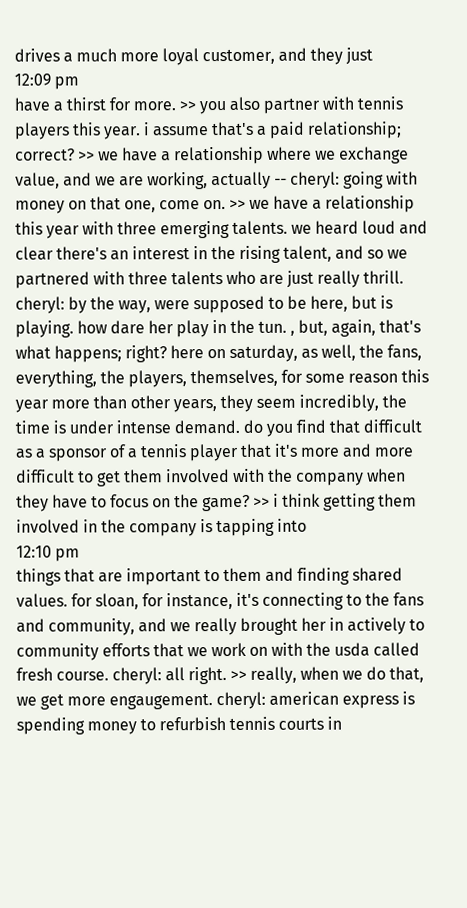drives a much more loyal customer, and they just
12:09 pm
have a thirst for more. >> you also partner with tennis players this year. i assume that's a paid relationship; correct? >> we have a relationship where we exchange value, and we are working, actually -- cheryl: going with money on that one, come on. >> we have a relationship this year with three emerging talents. we heard loud and clear there's an interest in the rising talent, and so we partnered with three talents who are just really thrill. cheryl: by the way, were supposed to be here, but is playing. how dare her play in the tun. , but, again, that's what happens; right? here on saturday, as well, the fans, everything, the players, themselves, for some reason this year more than other years, they seem incredibly, the time is under intense demand. do you find that difficult as a sponsor of a tennis player that it's more and more difficult to get them involved with the company when they have to focus on the game? >> i think getting them involved in the company is tapping into
12:10 pm
things that are important to them and finding shared values. for sloan, for instance, it's connecting to the fans and community, and we really brought her in actively to community efforts that we work on with the usda called fresh course. cheryl: all right. >> really, when we do that, we get more engaugement. cheryl: american express is spending money to refurbish tennis courts in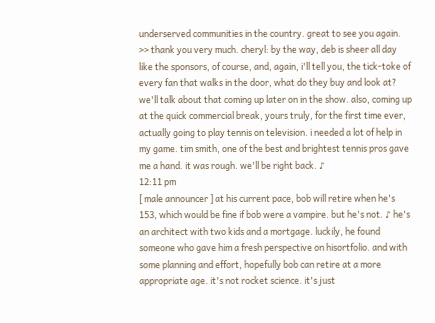underserved communities in the country. great to see you again. >> thank you very much. cheryl: by the way, deb is sheer all day like the sponsors, of course, and, again, i'll tell you, the tick-toke of every fan that walks in the door, what do they buy and look at? we'll talk about that coming up later on in the show. also, coming up at the quick commercial break, yours truly, for the first time ever, actually going to play tennis on television. i needed a lot of help in my game. tim smith, one of the best and brightest tennis pros gave me a hand. it was rough. we'll be right back. ♪
12:11 pm
[ male announcer ] at his current pace, bob will retire when he's 153, which would be fine if bob were a vampire. but he's not. ♪ he's an architect with two kids and a mortgage. luckily, he found someone who gave him a fresh perspective on hisortfolio. and with some planning and effort, hopefully bob can retire at a more appropriate age. it's not rocket science. it's just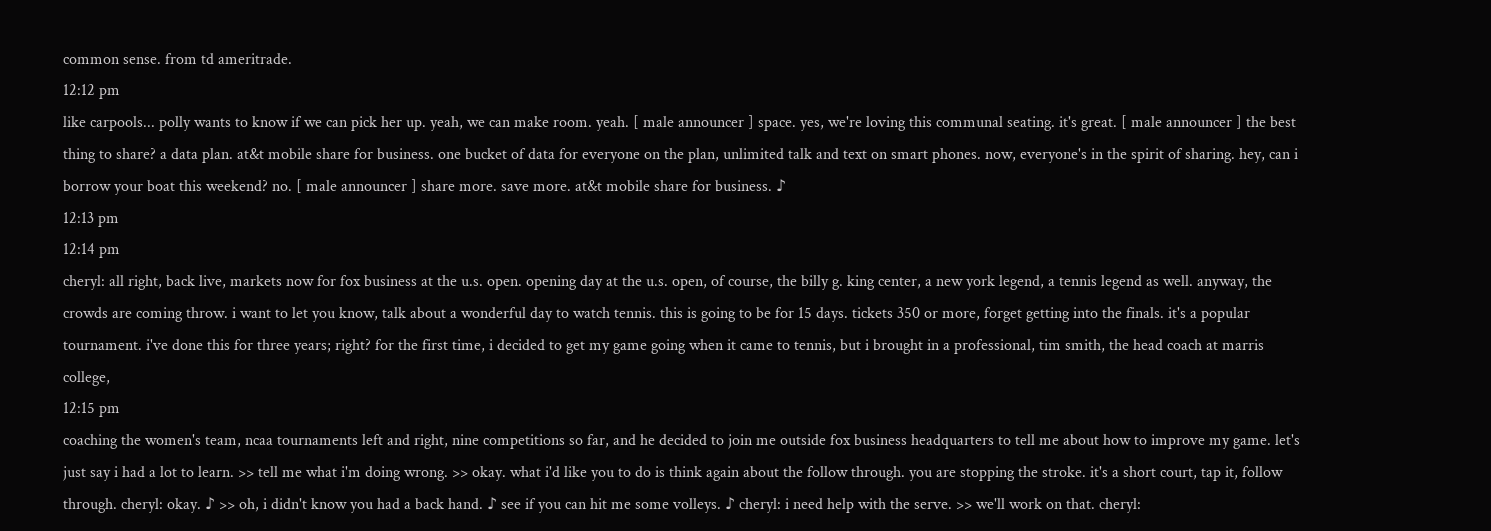common sense. from td ameritrade.
12:12 pm
like carpools... polly wants to know if we can pick her up. yeah, we can make room. yeah. [ male announcer ] space. yes, we're loving this communal seating. it's great. [ male announcer ] the best thing to share? a data plan. at&t mobile share for business. one bucket of data for everyone on the plan, unlimited talk and text on smart phones. now, everyone's in the spirit of sharing. hey, can i borrow your boat this weekend? no. [ male announcer ] share more. save more. at&t mobile share for business. ♪
12:13 pm
12:14 pm
cheryl: all right, back live, markets now for fox business at the u.s. open. opening day at the u.s. open, of course, the billy g. king center, a new york legend, a tennis legend as well. anyway, the crowds are coming throw. i want to let you know, talk about a wonderful day to watch tennis. this is going to be for 15 days. tickets 350 or more, forget getting into the finals. it's a popular tournament. i've done this for three years; right? for the first time, i decided to get my game going when it came to tennis, but i brought in a professional, tim smith, the head coach at marris college,
12:15 pm
coaching the women's team, ncaa tournaments left and right, nine competitions so far, and he decided to join me outside fox business headquarters to tell me about how to improve my game. let's just say i had a lot to learn. >> tell me what i'm doing wrong. >> okay. what i'd like you to do is think again about the follow through. you are stopping the stroke. it's a short court, tap it, follow through. cheryl: okay. ♪ >> oh, i didn't know you had a back hand. ♪ see if you can hit me some volleys. ♪ cheryl: i need help with the serve. >> we'll work on that. cheryl: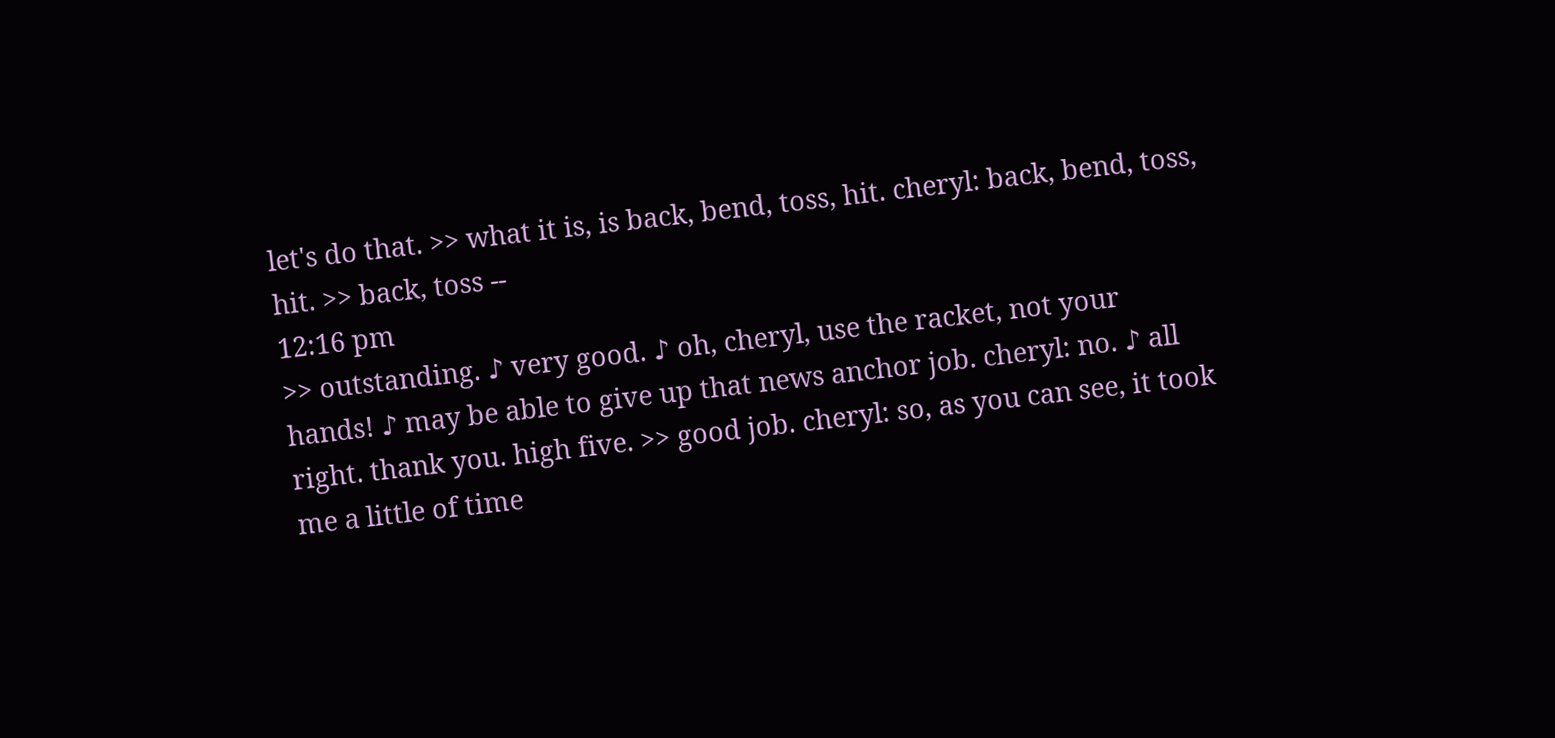let's do that. >> what it is, is back, bend, toss, hit. cheryl: back, bend, toss, hit. >> back, toss --
12:16 pm
>> outstanding. ♪ very good. ♪ oh, cheryl, use the racket, not your hands! ♪ may be able to give up that news anchor job. cheryl: no. ♪ all right. thank you. high five. >> good job. cheryl: so, as you can see, it took me a little of time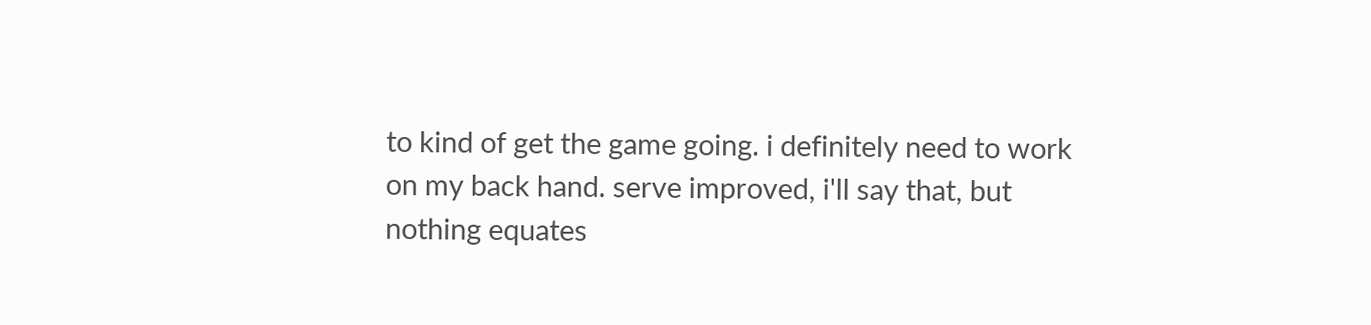to kind of get the game going. i definitely need to work on my back hand. serve improved, i'll say that, but nothing equates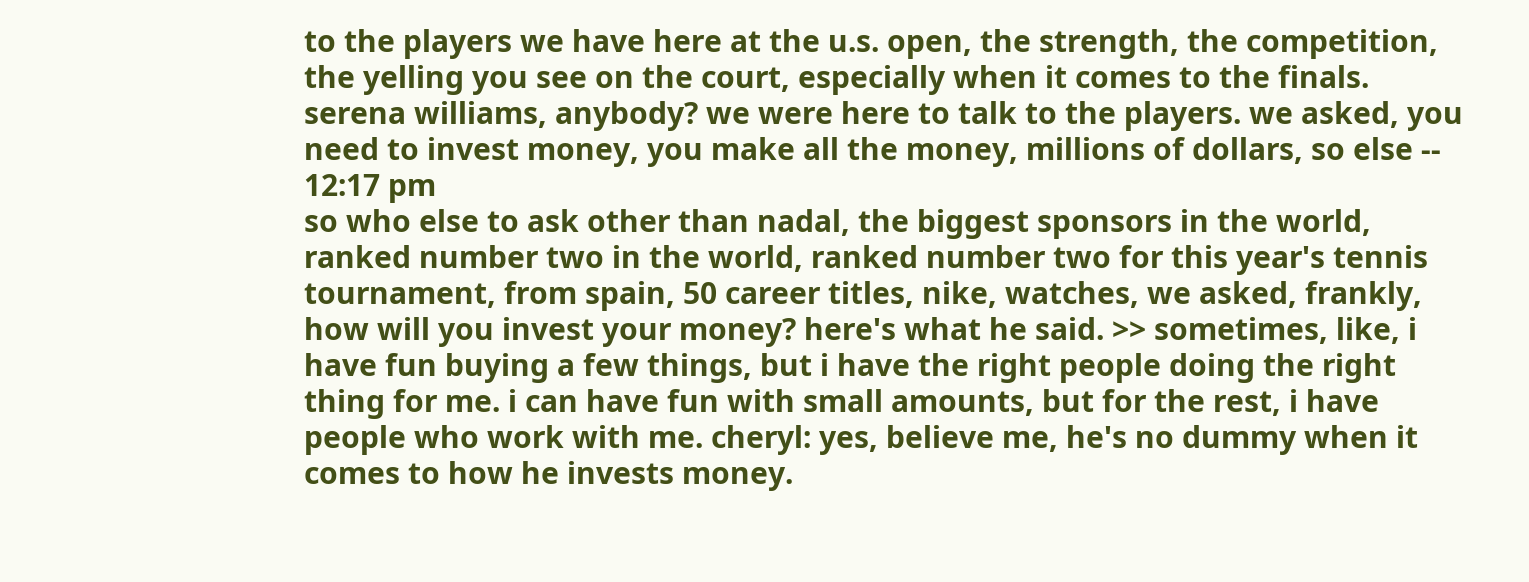to the players we have here at the u.s. open, the strength, the competition, the yelling you see on the court, especially when it comes to the finals. serena williams, anybody? we were here to talk to the players. we asked, you need to invest money, you make all the money, millions of dollars, so else --
12:17 pm
so who else to ask other than nadal, the biggest sponsors in the world, ranked number two in the world, ranked number two for this year's tennis tournament, from spain, 50 career titles, nike, watches, we asked, frankly, how will you invest your money? here's what he said. >> sometimes, like, i have fun buying a few things, but i have the right people doing the right thing for me. i can have fun with small amounts, but for the rest, i have people who work with me. cheryl: yes, believe me, he's no dummy when it comes to how he invests money.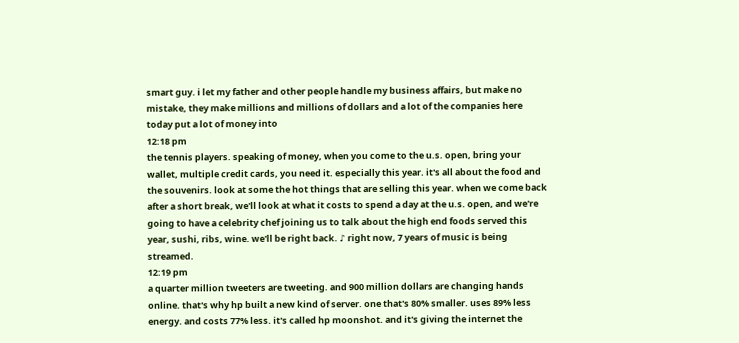smart guy. i let my father and other people handle my business affairs, but make no mistake, they make millions and millions of dollars and a lot of the companies here today put a lot of money into
12:18 pm
the tennis players. speaking of money, when you come to the u.s. open, bring your wallet, multiple credit cards, you need it. especially this year. it's all about the food and the souvenirs. look at some the hot things that are selling this year. when we come back after a short break, we'll look at what it costs to spend a day at the u.s. open, and we're going to have a celebrity chef joining us to talk about the high end foods served this year, sushi, ribs, wine. we'll be right back. ♪ right now, 7 years of music is being streamed.
12:19 pm
a quarter million tweeters are tweeting. and 900 million dollars are changing hands online. that's why hp built a new kind of server. one that's 80% smaller. uses 89% less energy. and costs 77% less. it's called hp moonshot. and it's giving the internet the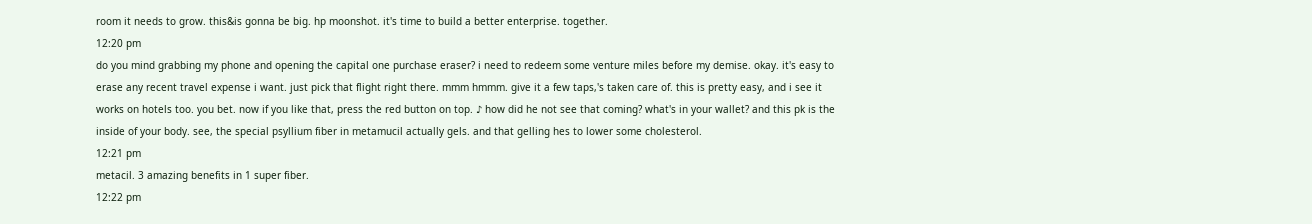room it needs to grow. this&is gonna be big. hp moonshot. it's time to build a better enterprise. together.
12:20 pm
do you mind grabbing my phone and opening the capital one purchase eraser? i need to redeem some venture miles before my demise. okay. it's easy to erase any recent travel expense i want. just pick that flight right there. mmm hmmm. give it a few taps,'s taken care of. this is pretty easy, and i see it works on hotels too. you bet. now if you like that, press the red button on top. ♪ how did he not see that coming? what's in your wallet? and this pk is the inside of your body. see, the special psyllium fiber in metamucil actually gels. and that gelling hes to lower some cholesterol.
12:21 pm
metacil. 3 amazing benefits in 1 super fiber.
12:22 pm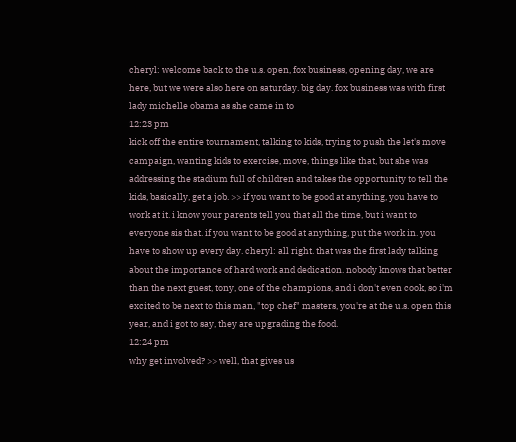cheryl: welcome back to the u.s. open, fox business, opening day, we are here, but we were also here on saturday. big day. fox business was with first lady michelle obama as she came in to
12:23 pm
kick off the entire tournament, talking to kids, trying to push the let's move campaign, wanting kids to exercise, move, things like that, but she was addressing the stadium full of children and takes the opportunity to tell the kids, basically, get a job. >> if you want to be good at anything, you have to work at it. i know your parents tell you that all the time, but i want to everyone sis that. if you want to be good at anything, put the work in. you have to show up every day. cheryl: all right. that was the first lady talking about the importance of hard work and dedication. nobody knows that better than the next guest, tony, one of the champions, and i don't even cook, so i'm excited to be next to this man, "top chef" masters, you're at the u.s. open this year, and i got to say, they are upgrading the food.
12:24 pm
why get involved? >> well, that gives us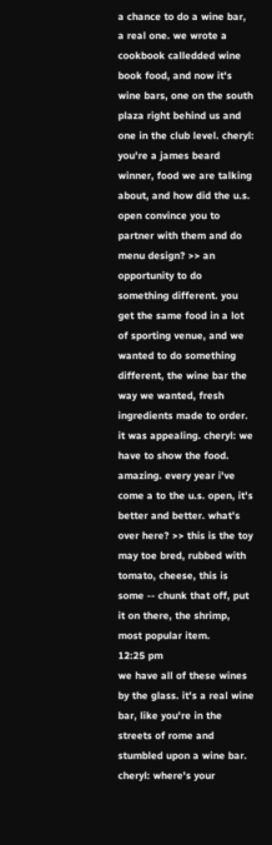a chance to do a wine bar, a real one. we wrote a cookbook calledded wine book food, and now it's wine bars, one on the south plaza right behind us and one in the club level. cheryl: you're a james beard winner, food we are talking about, and how did the u.s. open convince you to partner with them and do menu design? >> an opportunity to do something different. you get the same food in a lot of sporting venue, and we wanted to do something different, the wine bar the way we wanted, fresh ingredients made to order. it was appealing. cheryl: we have to show the food. amazing. every year i've come a to the u.s. open, it's better and better. what's over here? >> this is the toy may toe bred, rubbed with tomato, cheese, this is some -- chunk that off, put it on there, the shrimp, most popular item.
12:25 pm
we have all of these wines by the glass. it's a real wine bar, like you're in the streets of rome and stumbled upon a wine bar. cheryl: where's your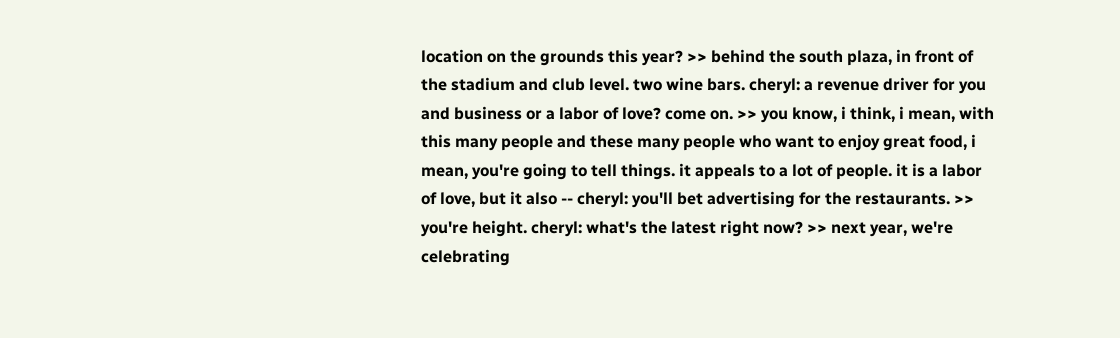location on the grounds this year? >> behind the south plaza, in front of the stadium and club level. two wine bars. cheryl: a revenue driver for you and business or a labor of love? come on. >> you know, i think, i mean, with this many people and these many people who want to enjoy great food, i mean, you're going to tell things. it appeals to a lot of people. it is a labor of love, but it also -- cheryl: you'll bet advertising for the restaurants. >> you're height. cheryl: what's the latest right now? >> next year, we're celebrating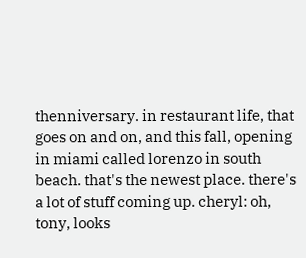thenniversary. in restaurant life, that goes on and on, and this fall, opening in miami called lorenzo in south beach. that's the newest place. there's a lot of stuff coming up. cheryl: oh, tony, looks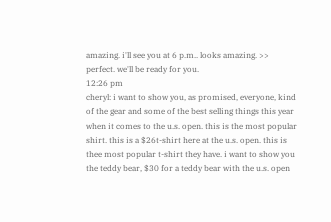amazing. i'll see you at 6 p.m.. looks amazing. >> perfect. we'll be ready for you.
12:26 pm
cheryl: i want to show you, as promised, everyone, kind of the gear and some of the best selling things this year when it comes to the u.s. open. this is the most popular shirt. this is a $26t-shirt here at the u.s. open. this is thee most popular t-shirt they have. i want to show you the teddy bear, $30 for a teddy bear with the u.s. open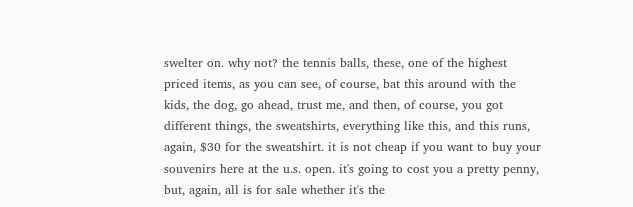swelter on. why not? the tennis balls, these, one of the highest priced items, as you can see, of course, bat this around with the kids, the dog, go ahead, trust me, and then, of course, you got different things, the sweatshirts, everything like this, and this runs, again, $30 for the sweatshirt. it is not cheap if you want to buy your souvenirs here at the u.s. open. it's going to cost you a pretty penny, but, again, all is for sale whether it's the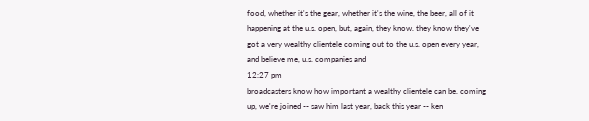food, whether it's the gear, whether it's the wine, the beer, all of it happening at the u.s. open, but, again, they know. they know they've got a very wealthy clientele coming out to the u.s. open every year, and believe me, u.s. companies and
12:27 pm
broadcasters know how important a wealthy clientele can be. coming up, we're joined -- saw him last year, back this year -- ken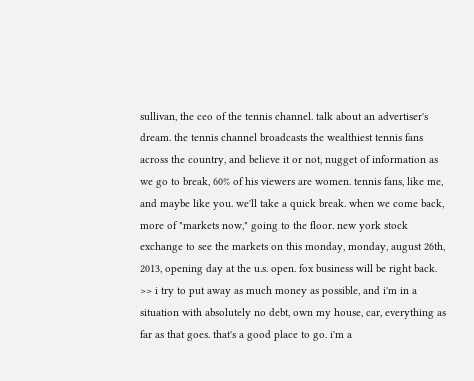sullivan, the ceo of the tennis channel. talk about an advertiser's dream. the tennis channel broadcasts the wealthiest tennis fans across the country, and believe it or not, nugget of information as we go to break, 60% of his viewers are women. tennis fans, like me, and maybe like you. we'll take a quick break. when we come back, more of "markets now," going to the floor. new york stock exchange to see the markets on this monday, monday, august 26th, 2013, opening day at the u.s. open. fox business will be right back. >> i try to put away as much money as possible, and i'm in a situation with absolutely no debt, own my house, car, everything as far as that goes. that's a good place to go. i'm a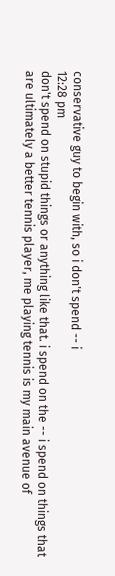conservative guy to begin with, so i don't spend -- i
12:28 pm
don't spend on stupid things or anything like that. i spend on the -- i spend on things that are ultimately a better tennis player, me playing tennis is my main avenue of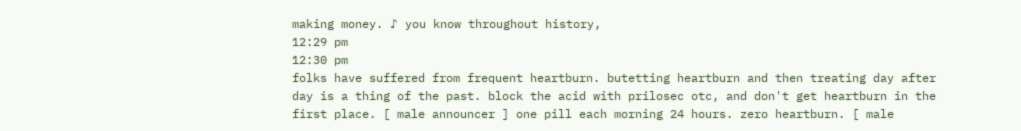making money. ♪ you know throughout history,
12:29 pm
12:30 pm
folks have suffered from frequent heartburn. butetting heartburn and then treating day after day is a thing of the past. block the acid with prilosec otc, and don't get heartburn in the first place. [ male announcer ] one pill each morning 24 hours. zero heartburn. [ male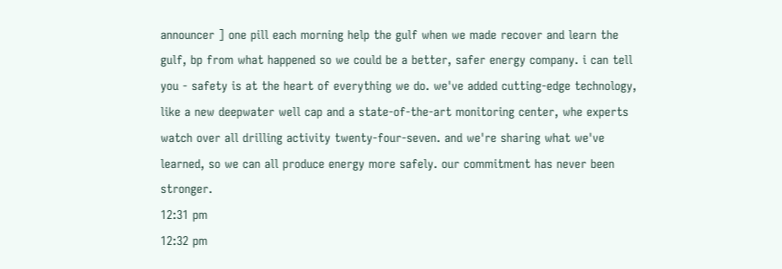announcer ] one pill each morning help the gulf when we made recover and learn the gulf, bp from what happened so we could be a better, safer energy company. i can tell you - safety is at the heart of everything we do. we've added cutting-edge technology, like a new deepwater well cap and a state-of-the-art monitoring center, whe experts watch over all drilling activity twenty-four-seven. and we're sharing what we've learned, so we can all produce energy more safely. our commitment has never been stronger.
12:31 pm
12:32 pm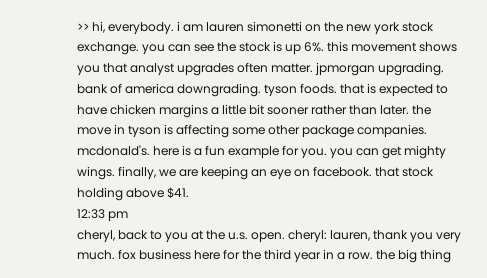>> hi, everybody. i am lauren simonetti on the new york stock exchange. you can see the stock is up 6%. this movement shows you that analyst upgrades often matter. jpmorgan upgrading. bank of america downgrading. tyson foods. that is expected to have chicken margins a little bit sooner rather than later. the move in tyson is affecting some other package companies. mcdonald's. here is a fun example for you. you can get mighty wings. finally, we are keeping an eye on facebook. that stock holding above $41.
12:33 pm
cheryl, back to you at the u.s. open. cheryl: lauren, thank you very much. fox business here for the third year in a row. the big thing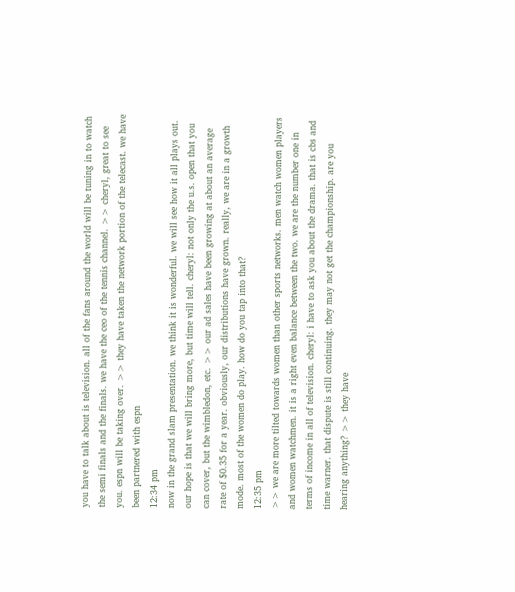you have to talk about is television. all of the fans around the world will be tuning in to watch the semi finals and the finals. we have the ceo of the tennis channel. >> cheryl, great to see you. espn will be taking over. >> they have taken the network portion of the telecast. we have been partnered with espn
12:34 pm
now in the grand slam presentation. we think it is wonderful. we will see how it all plays out. our hope is that we will bring more, but time will tell. cheryl: not only the u.s. open that you can cover, but the wimbledon, etc. >> our ad sales have been growing at about an average rate of $0.35 for a year. obviously, our distributions have grown. really, we are in a growth mode. most of the women do play. how do you tap into that?
12:35 pm
>> we are more tilted towards women than other sports networks. men watch women players and women watchmen. it is a right even balance between the two. we are the number one in terms of income in all of television. cheryl: i have to ask you about the drama. that is cbs and time warner. that dispute is still continuing. they may not get the championship. are you hearing anything? >> they have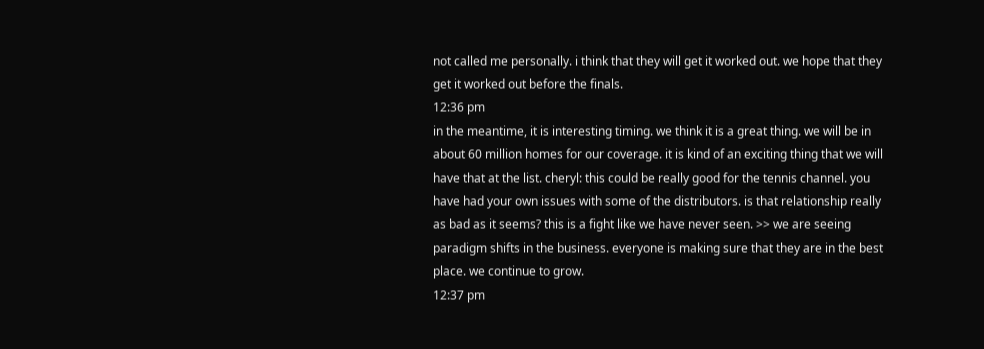not called me personally. i think that they will get it worked out. we hope that they get it worked out before the finals.
12:36 pm
in the meantime, it is interesting timing. we think it is a great thing. we will be in about 60 million homes for our coverage. it is kind of an exciting thing that we will have that at the list. cheryl: this could be really good for the tennis channel. you have had your own issues with some of the distributors. is that relationship really as bad as it seems? this is a fight like we have never seen. >> we are seeing paradigm shifts in the business. everyone is making sure that they are in the best place. we continue to grow.
12:37 pm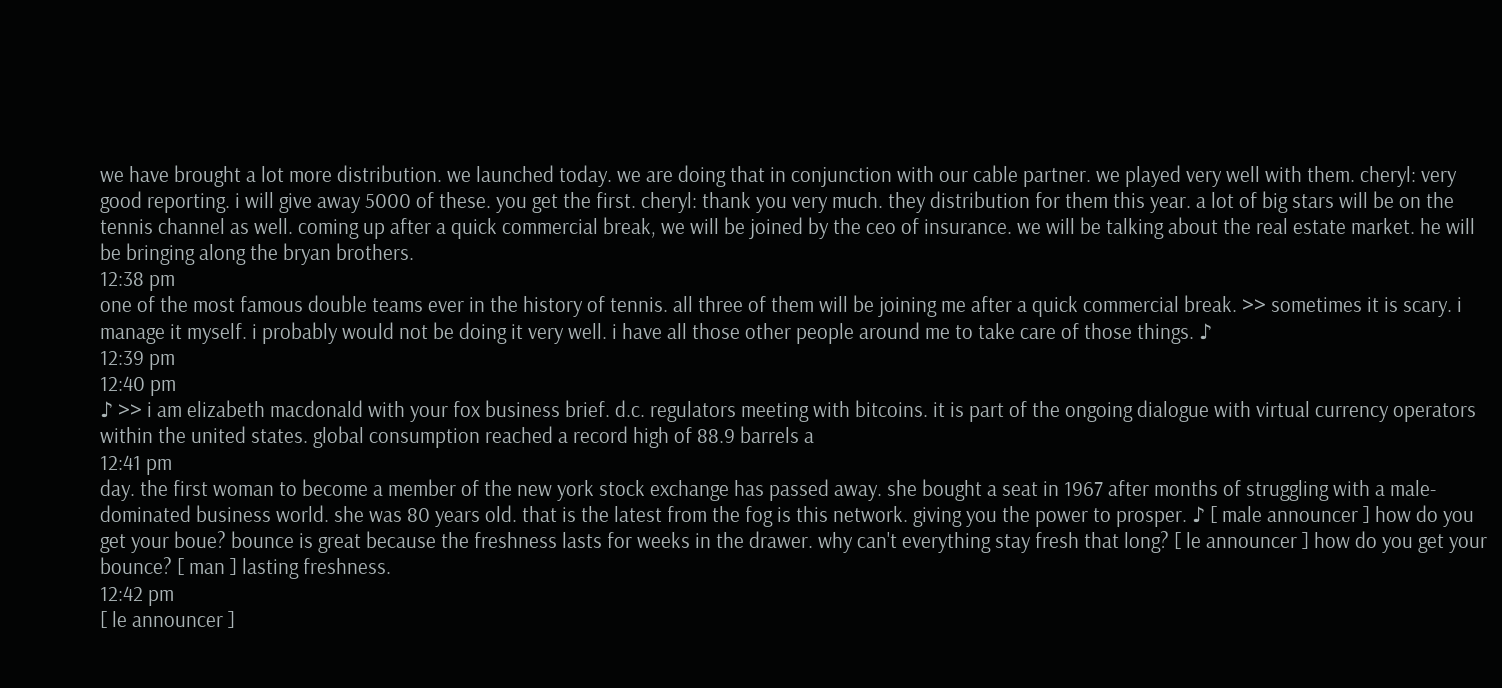we have brought a lot more distribution. we launched today. we are doing that in conjunction with our cable partner. we played very well with them. cheryl: very good reporting. i will give away 5000 of these. you get the first. cheryl: thank you very much. they distribution for them this year. a lot of big stars will be on the tennis channel as well. coming up after a quick commercial break, we will be joined by the ceo of insurance. we will be talking about the real estate market. he will be bringing along the bryan brothers.
12:38 pm
one of the most famous double teams ever in the history of tennis. all three of them will be joining me after a quick commercial break. >> sometimes it is scary. i manage it myself. i probably would not be doing it very well. i have all those other people around me to take care of those things. ♪
12:39 pm
12:40 pm
♪ >> i am elizabeth macdonald with your fox business brief. d.c. regulators meeting with bitcoins. it is part of the ongoing dialogue with virtual currency operators within the united states. global consumption reached a record high of 88.9 barrels a
12:41 pm
day. the first woman to become a member of the new york stock exchange has passed away. she bought a seat in 1967 after months of struggling with a male-dominated business world. she was 80 years old. that is the latest from the fog is this network. giving you the power to prosper. ♪ [ male announcer ] how do you get your boue? bounce is great because the freshness lasts for weeks in the drawer. why can't everything stay fresh that long? [ le announcer ] how do you get your bounce? [ man ] lasting freshness.
12:42 pm
[ le announcer ]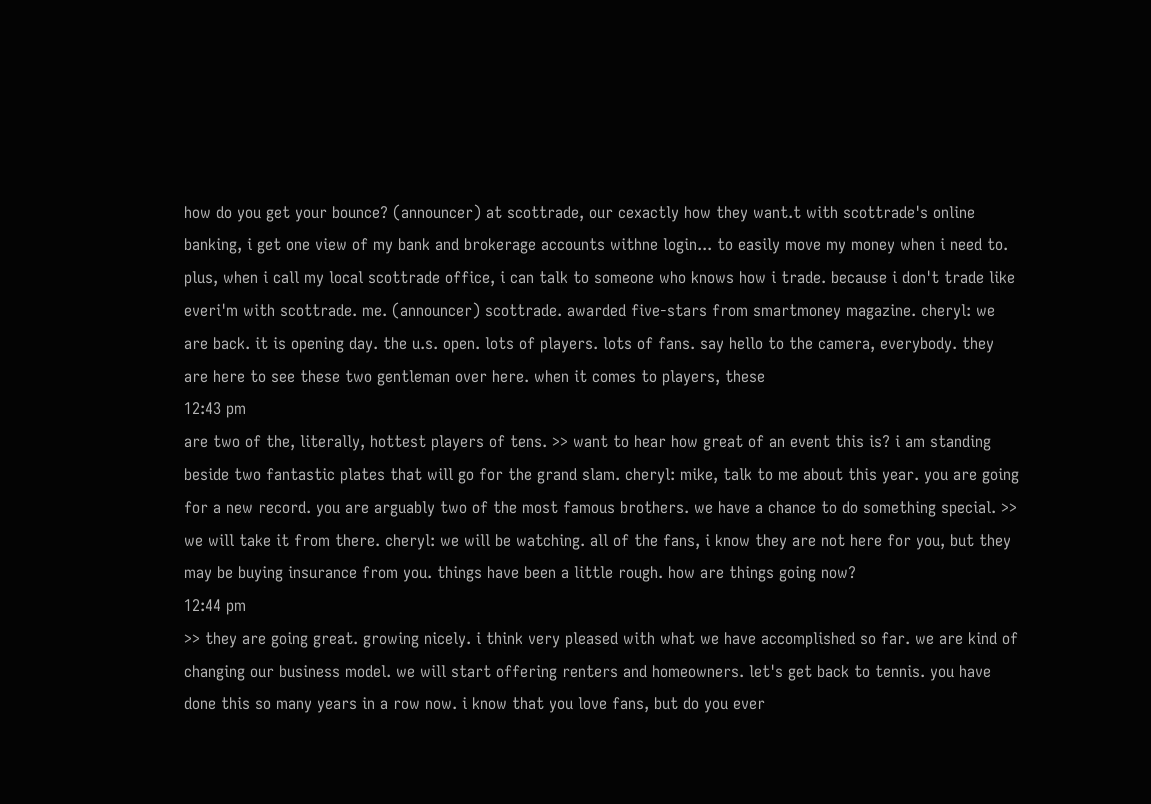how do you get your bounce? (announcer) at scottrade, our cexactly how they want.t with scottrade's online banking, i get one view of my bank and brokerage accounts withne login... to easily move my money when i need to. plus, when i call my local scottrade office, i can talk to someone who knows how i trade. because i don't trade like everi'm with scottrade. me. (announcer) scottrade. awarded five-stars from smartmoney magazine. cheryl: we are back. it is opening day. the u.s. open. lots of players. lots of fans. say hello to the camera, everybody. they are here to see these two gentleman over here. when it comes to players, these
12:43 pm
are two of the, literally, hottest players of tens. >> want to hear how great of an event this is? i am standing beside two fantastic plates that will go for the grand slam. cheryl: mike, talk to me about this year. you are going for a new record. you are arguably two of the most famous brothers. we have a chance to do something special. >> we will take it from there. cheryl: we will be watching. all of the fans, i know they are not here for you, but they may be buying insurance from you. things have been a little rough. how are things going now?
12:44 pm
>> they are going great. growing nicely. i think very pleased with what we have accomplished so far. we are kind of changing our business model. we will start offering renters and homeowners. let's get back to tennis. you have done this so many years in a row now. i know that you love fans, but do you ever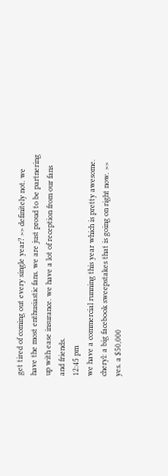get tired of coming out every single year? >> definitely not. we have the most enthusiastic fans. we are just proud to be partnering up with ease insurance. we have a lot of reception from our fans and friends.
12:45 pm
we have a commercial running this year which is pretty awesome. cheryl: a big facebook sweepstakes that is going on right now. >> yes. a $50,000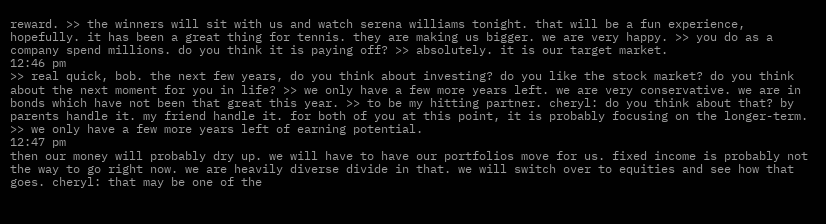reward. >> the winners will sit with us and watch serena williams tonight. that will be a fun experience, hopefully. it has been a great thing for tennis. they are making us bigger. we are very happy. >> you do as a company spend millions. do you think it is paying off? >> absolutely. it is our target market.
12:46 pm
>> real quick, bob. the next few years, do you think about investing? do you like the stock market? do you think about the next moment for you in life? >> we only have a few more years left. we are very conservative. we are in bonds which have not been that great this year. >> to be my hitting partner. cheryl: do you think about that? by parents handle it. my friend handle it. for both of you at this point, it is probably focusing on the longer-term. >> we only have a few more years left of earning potential.
12:47 pm
then our money will probably dry up. we will have to have our portfolios move for us. fixed income is probably not the way to go right now. we are heavily diverse divide in that. we will switch over to equities and see how that goes. cheryl: that may be one of the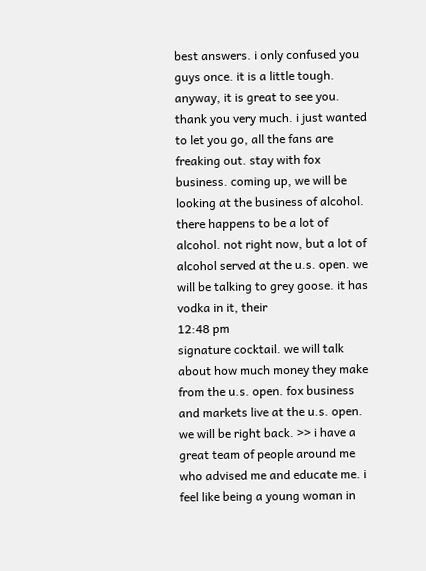best answers. i only confused you guys once. it is a little tough. anyway, it is great to see you. thank you very much. i just wanted to let you go, all the fans are freaking out. stay with fox business. coming up, we will be looking at the business of alcohol. there happens to be a lot of alcohol. not right now, but a lot of alcohol served at the u.s. open. we will be talking to grey goose. it has vodka in it, their
12:48 pm
signature cocktail. we will talk about how much money they make from the u.s. open. fox business and markets live at the u.s. open. we will be right back. >> i have a great team of people around me who advised me and educate me. i feel like being a young woman in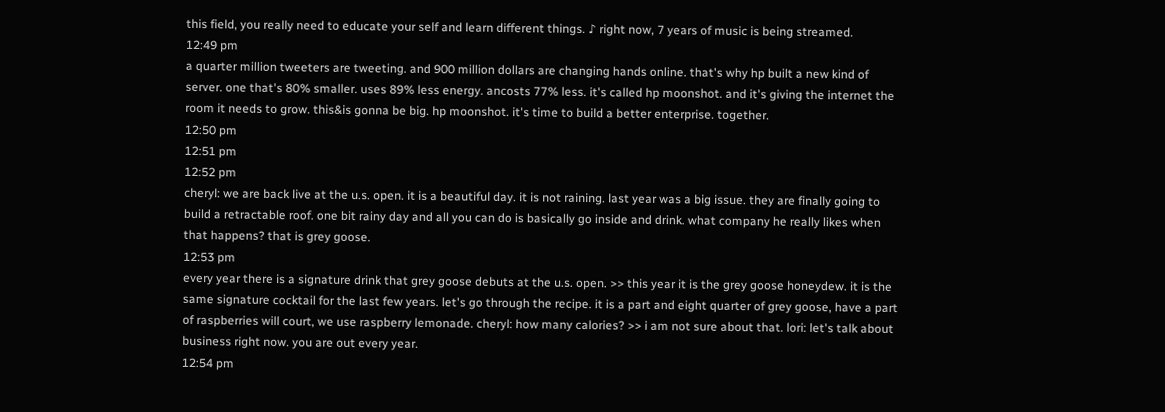this field, you really need to educate your self and learn different things. ♪ right now, 7 years of music is being streamed.
12:49 pm
a quarter million tweeters are tweeting. and 900 million dollars are changing hands online. that's why hp built a new kind of server. one that's 80% smaller. uses 89% less energy. ancosts 77% less. it's called hp moonshot. and it's giving the internet the room it needs to grow. this&is gonna be big. hp moonshot. it's time to build a better enterprise. together.
12:50 pm
12:51 pm
12:52 pm
cheryl: we are back live at the u.s. open. it is a beautiful day. it is not raining. last year was a big issue. they are finally going to build a retractable roof. one bit rainy day and all you can do is basically go inside and drink. what company he really likes when that happens? that is grey goose.
12:53 pm
every year there is a signature drink that grey goose debuts at the u.s. open. >> this year it is the grey goose honeydew. it is the same signature cocktail for the last few years. let's go through the recipe. it is a part and eight quarter of grey goose, have a part of raspberries will court, we use raspberry lemonade. cheryl: how many calories? >> i am not sure about that. lori: let's talk about business right now. you are out every year.
12:54 pm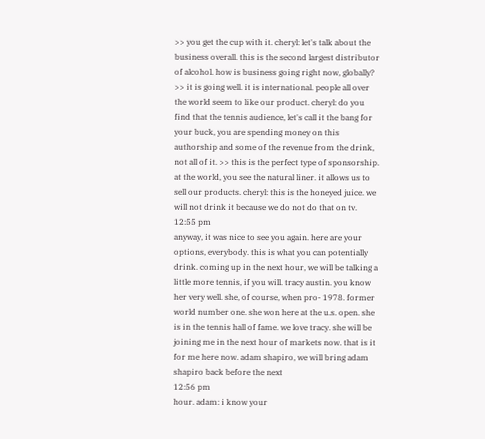>> you get the cup with it. cheryl: let's talk about the business overall. this is the second largest distributor of alcohol. how is business going right now, globally? >> it is going well. it is international. people all over the world seem to like our product. cheryl: do you find that the tennis audience, let's call it the bang for your buck, you are spending money on this authorship and some of the revenue from the drink, not all of it. >> this is the perfect type of sponsorship. at the world, you see the natural liner. it allows us to sell our products. cheryl: this is the honeyed juice. we will not drink it because we do not do that on tv.
12:55 pm
anyway, it was nice to see you again. here are your options, everybody. this is what you can potentially drink. coming up in the next hour, we will be talking a little more tennis, if you will. tracy austin. you know her very well. she, of course, when pro- 1978. former world number one. she won here at the u.s. open. she is in the tennis hall of fame. we love tracy. she will be joining me in the next hour of markets now. that is it for me here now. adam shapiro, we will bring adam shapiro back before the next
12:56 pm
hour. adam: i know your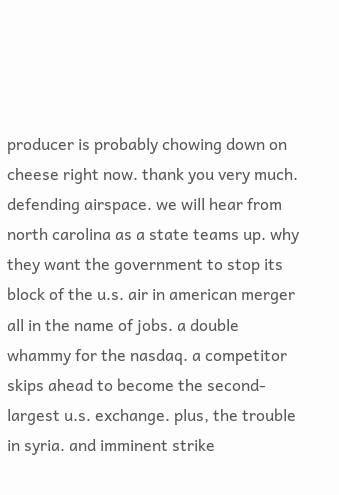producer is probably chowing down on cheese right now. thank you very much. defending airspace. we will hear from north carolina as a state teams up. why they want the government to stop its block of the u.s. air in american merger all in the name of jobs. a double whammy for the nasdaq. a competitor skips ahead to become the second-largest u.s. exchange. plus, the trouble in syria. and imminent strike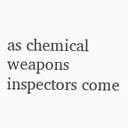as chemical weapons inspectors come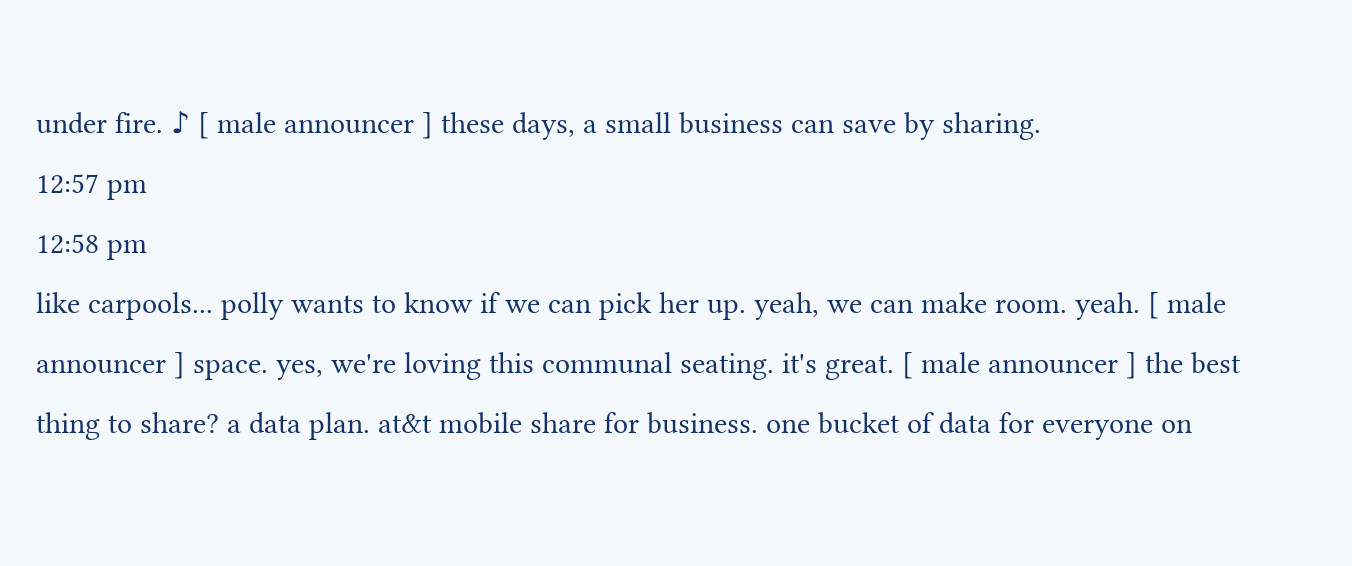under fire. ♪ [ male announcer ] these days, a small business can save by sharing.
12:57 pm
12:58 pm
like carpools... polly wants to know if we can pick her up. yeah, we can make room. yeah. [ male announcer ] space. yes, we're loving this communal seating. it's great. [ male announcer ] the best thing to share? a data plan. at&t mobile share for business. one bucket of data for everyone on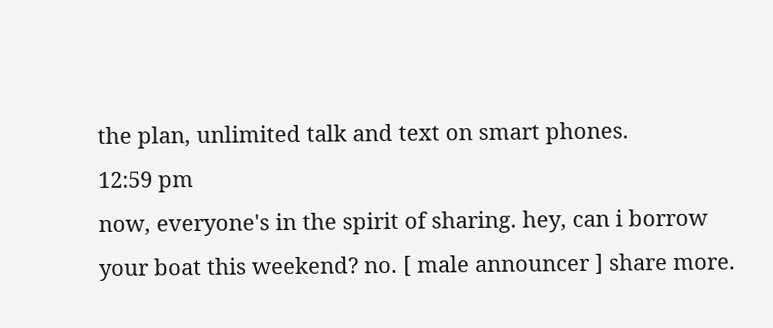the plan, unlimited talk and text on smart phones.
12:59 pm
now, everyone's in the spirit of sharing. hey, can i borrow your boat this weekend? no. [ male announcer ] share more.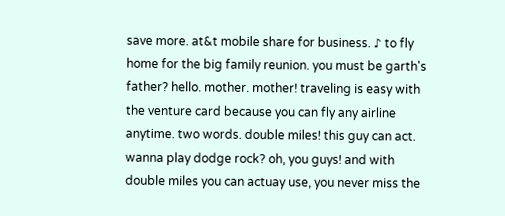save more. at&t mobile share for business. ♪ to fly home for the big family reunion. you must be garth's father? hello. mother. mother! traveling is easy with the venture card because you can fly any airline anytime. two words. double miles! this guy can act. wanna play dodge rock? oh, you guys! and with double miles you can actuay use, you never miss the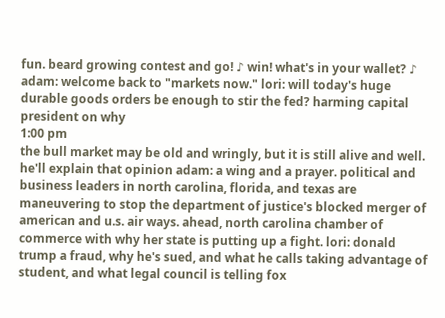fun. beard growing contest and go! ♪ win! what's in your wallet? ♪ adam: welcome back to "markets now." lori: will today's huge durable goods orders be enough to stir the fed? harming capital president on why
1:00 pm
the bull market may be old and wringly, but it is still alive and well. he'll explain that opinion adam: a wing and a prayer. political and business leaders in north carolina, florida, and texas are maneuvering to stop the department of justice's blocked merger of american and u.s. air ways. ahead, north carolina chamber of commerce with why her state is putting up a fight. lori: donald trump a fraud, why he's sued, and what he calls taking advantage of student, and what legal council is telling fox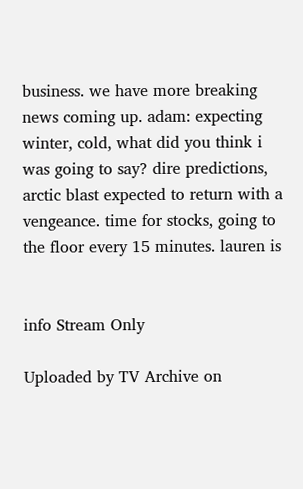business. we have more breaking news coming up. adam: expecting winter, cold, what did you think i was going to say? dire predictions, arctic blast expected to return with a vengeance. time for stocks, going to the floor every 15 minutes. lauren is


info Stream Only

Uploaded by TV Archive on